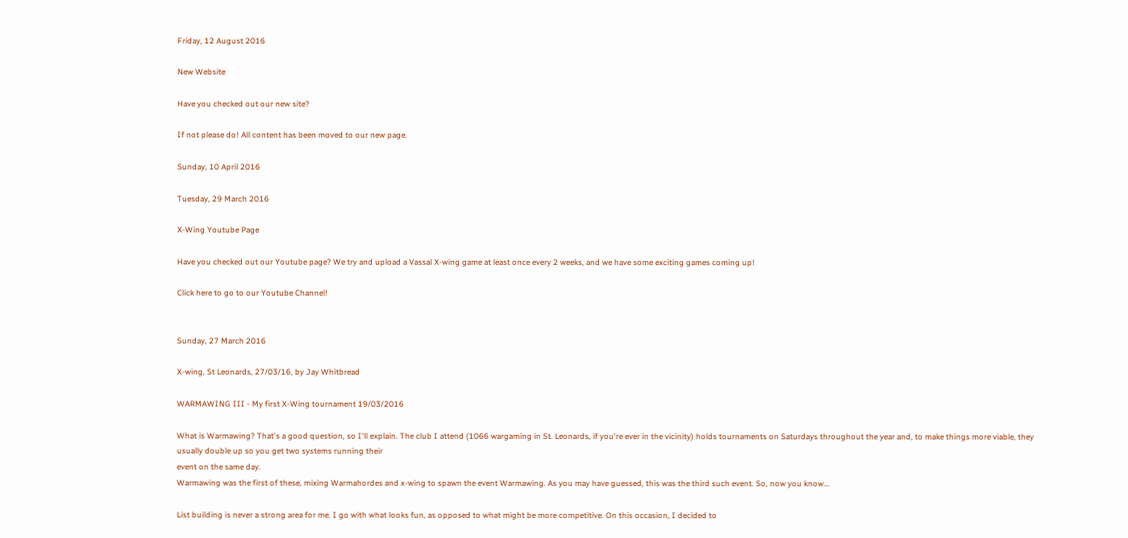Friday, 12 August 2016

New Website

Have you checked out our new site?

If not please do! All content has been moved to our new page.

Sunday, 10 April 2016

Tuesday, 29 March 2016

X-Wing Youtube Page

Have you checked out our Youtube page? We try and upload a Vassal X-wing game at least once every 2 weeks, and we have some exciting games coming up!

Click here to go to our Youtube Channel!


Sunday, 27 March 2016

X-wing, St Leonards, 27/03/16, by Jay Whitbread

WARMAWING III - My first X-Wing tournament 19/03/2016

What is Warmawing? That's a good question, so I'll explain. The club I attend (1066 wargaming in St. Leonards, if you're ever in the vicinity) holds tournaments on Saturdays throughout the year and, to make things more viable, they usually double up so you get two systems running their
event on the same day.
Warmawing was the first of these, mixing Warmahordes and x-wing to spawn the event Warmawing. As you may have guessed, this was the third such event. So, now you know...

List building is never a strong area for me. I go with what looks fun, as opposed to what might be more competitive. On this occasion, I decided to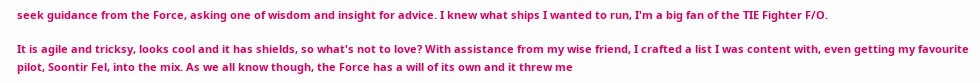seek guidance from the Force, asking one of wisdom and insight for advice. I knew what ships I wanted to run, I'm a big fan of the TIE Fighter F/O.

It is agile and tricksy, looks cool and it has shields, so what's not to love? With assistance from my wise friend, I crafted a list I was content with, even getting my favourite pilot, Soontir Fel, into the mix. As we all know though, the Force has a will of its own and it threw me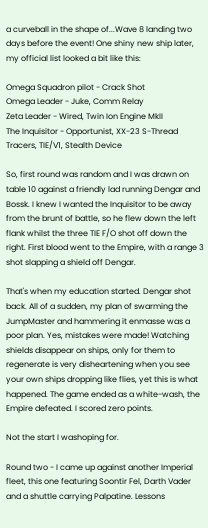a curveball in the shape of...Wave 8 landing two days before the event! One shiny new ship later, my official list looked a bit like this:

Omega Squadron pilot - Crack Shot
Omega Leader - Juke, Comm Relay
Zeta Leader - Wired, Twin Ion Engine MkII
The Inquisitor - Opportunist, XX-23 S-Thread Tracers, TIE/V1, Stealth Device

So, first round was random and I was drawn on table 10 against a friendly lad running Dengar and Bossk. I knew I wanted the Inquisitor to be away from the brunt of battle, so he flew down the left flank whilst the three TIE F/O shot off down the right. First blood went to the Empire, with a range 3 shot slapping a shield off Dengar.

That's when my education started. Dengar shot back. All of a sudden, my plan of swarming the JumpMaster and hammering it enmasse was a poor plan. Yes, mistakes were made! Watching shields disappear on ships, only for them to regenerate is very disheartening when you see your own ships dropping like flies, yet this is what happened. The game ended as a white-wash, the Empire defeated. I scored zero points.

Not the start I washoping for.

Round two - I came up against another Imperial fleet, this one featuring Soontir Fel, Darth Vader and a shuttle carrying Palpatine. Lessons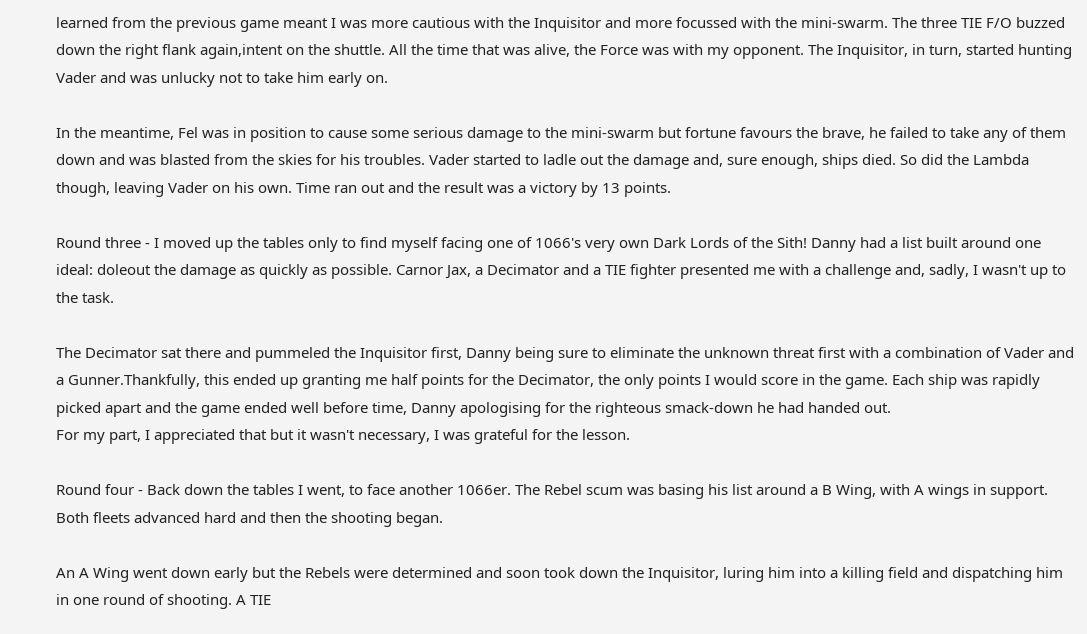learned from the previous game meant I was more cautious with the Inquisitor and more focussed with the mini-swarm. The three TIE F/O buzzed down the right flank again,intent on the shuttle. All the time that was alive, the Force was with my opponent. The Inquisitor, in turn, started hunting Vader and was unlucky not to take him early on.

In the meantime, Fel was in position to cause some serious damage to the mini-swarm but fortune favours the brave, he failed to take any of them down and was blasted from the skies for his troubles. Vader started to ladle out the damage and, sure enough, ships died. So did the Lambda though, leaving Vader on his own. Time ran out and the result was a victory by 13 points.

Round three - I moved up the tables only to find myself facing one of 1066's very own Dark Lords of the Sith! Danny had a list built around one ideal: doleout the damage as quickly as possible. Carnor Jax, a Decimator and a TIE fighter presented me with a challenge and, sadly, I wasn't up to the task.

The Decimator sat there and pummeled the Inquisitor first, Danny being sure to eliminate the unknown threat first with a combination of Vader and a Gunner.Thankfully, this ended up granting me half points for the Decimator, the only points I would score in the game. Each ship was rapidly picked apart and the game ended well before time, Danny apologising for the righteous smack-down he had handed out.
For my part, I appreciated that but it wasn't necessary, I was grateful for the lesson.

Round four - Back down the tables I went, to face another 1066er. The Rebel scum was basing his list around a B Wing, with A wings in support. Both fleets advanced hard and then the shooting began.

An A Wing went down early but the Rebels were determined and soon took down the Inquisitor, luring him into a killing field and dispatching him in one round of shooting. A TIE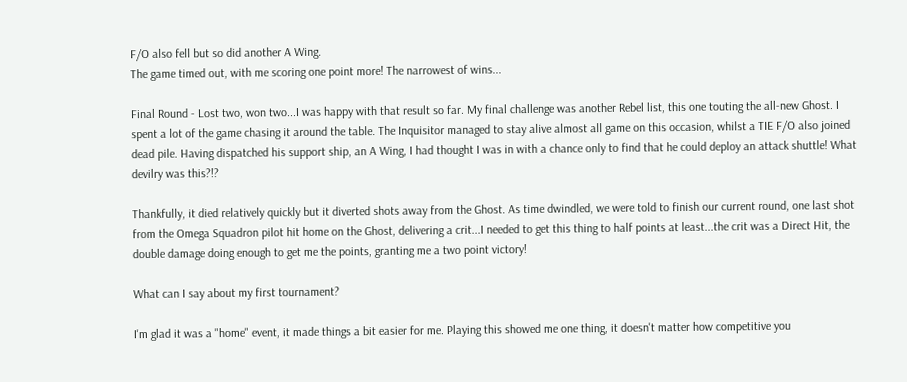F/O also fell but so did another A Wing.
The game timed out, with me scoring one point more! The narrowest of wins...

Final Round - Lost two, won two...I was happy with that result so far. My final challenge was another Rebel list, this one touting the all-new Ghost. I spent a lot of the game chasing it around the table. The Inquisitor managed to stay alive almost all game on this occasion, whilst a TIE F/O also joined
dead pile. Having dispatched his support ship, an A Wing, I had thought I was in with a chance only to find that he could deploy an attack shuttle! What devilry was this?!?

Thankfully, it died relatively quickly but it diverted shots away from the Ghost. As time dwindled, we were told to finish our current round, one last shot from the Omega Squadron pilot hit home on the Ghost, delivering a crit...I needed to get this thing to half points at least...the crit was a Direct Hit, the double damage doing enough to get me the points, granting me a two point victory!

What can I say about my first tournament?

I'm glad it was a "home" event, it made things a bit easier for me. Playing this showed me one thing, it doesn't matter how competitive you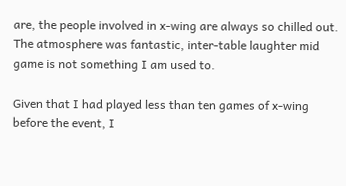are, the people involved in x-wing are always so chilled out. The atmosphere was fantastic, inter-table laughter mid game is not something I am used to.

Given that I had played less than ten games of x-wing before the event, I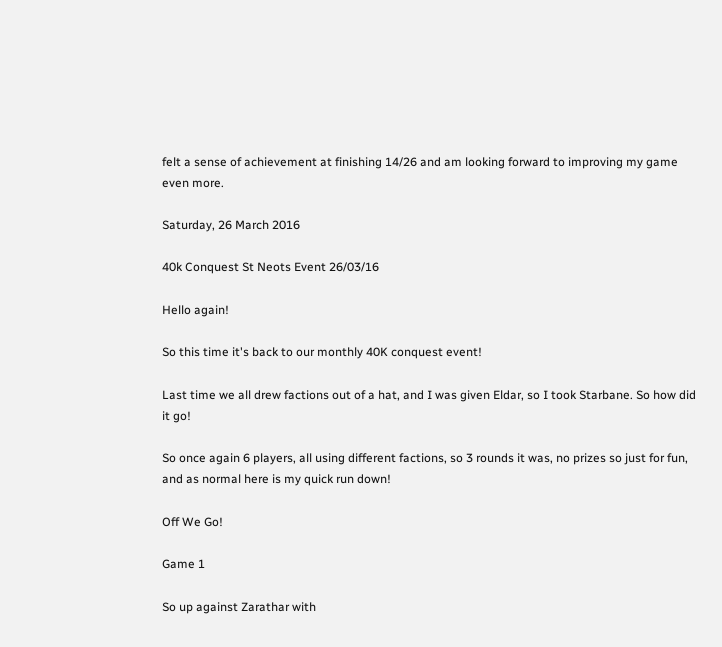felt a sense of achievement at finishing 14/26 and am looking forward to improving my game even more.

Saturday, 26 March 2016

40k Conquest St Neots Event 26/03/16

Hello again!

So this time it's back to our monthly 40K conquest event!

Last time we all drew factions out of a hat, and I was given Eldar, so I took Starbane. So how did it go!

So once again 6 players, all using different factions, so 3 rounds it was, no prizes so just for fun, and as normal here is my quick run down!

Off We Go!

Game 1

So up against Zarathar with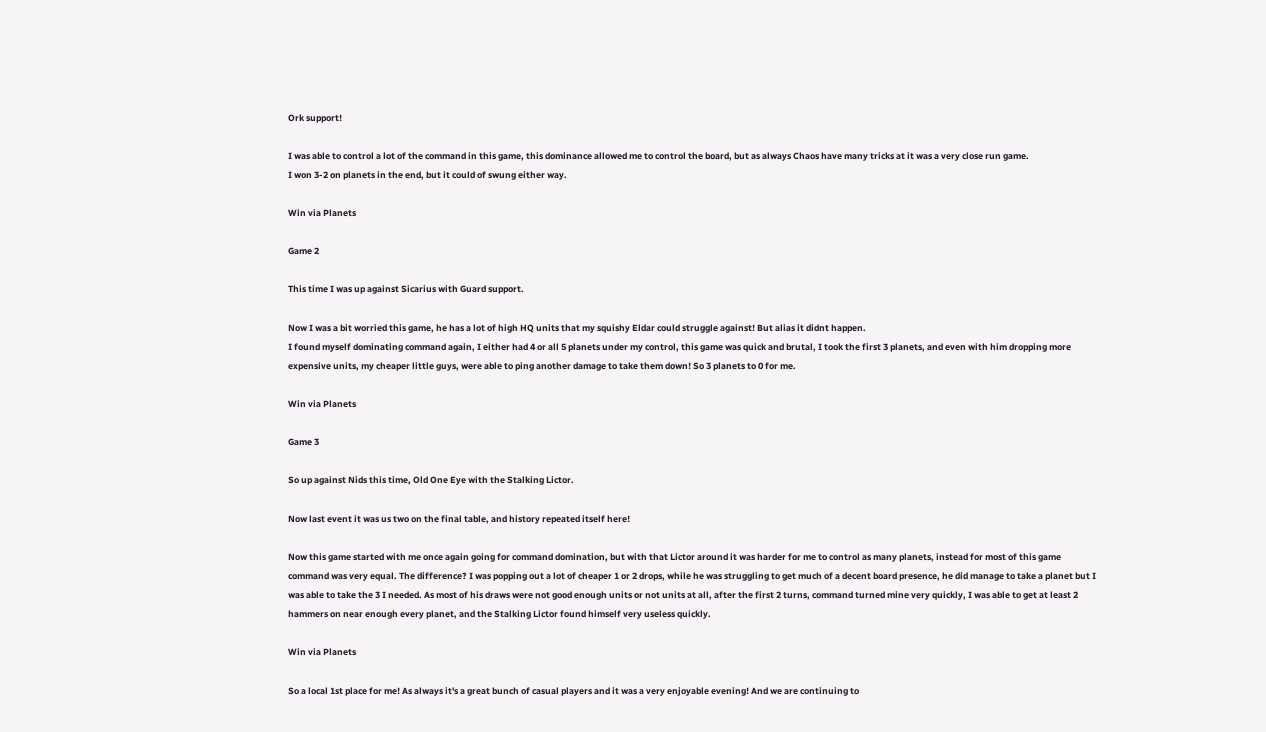Ork support!

I was able to control a lot of the command in this game, this dominance allowed me to control the board, but as always Chaos have many tricks at it was a very close run game.
I won 3-2 on planets in the end, but it could of swung either way.

Win via Planets

Game 2

This time I was up against Sicarius with Guard support.

Now I was a bit worried this game, he has a lot of high HQ units that my squishy Eldar could struggle against! But alias it didnt happen.
I found myself dominating command again, I either had 4 or all 5 planets under my control, this game was quick and brutal, I took the first 3 planets, and even with him dropping more expensive units, my cheaper little guys, were able to ping another damage to take them down! So 3 planets to 0 for me.

Win via Planets

Game 3

So up against Nids this time, Old One Eye with the Stalking Lictor.

Now last event it was us two on the final table, and history repeated itself here!

Now this game started with me once again going for command domination, but with that Lictor around it was harder for me to control as many planets, instead for most of this game command was very equal. The difference? I was popping out a lot of cheaper 1 or 2 drops, while he was struggling to get much of a decent board presence, he did manage to take a planet but I was able to take the 3 I needed. As most of his draws were not good enough units or not units at all, after the first 2 turns, command turned mine very quickly, I was able to get at least 2 hammers on near enough every planet, and the Stalking Lictor found himself very useless quickly.

Win via Planets

So a local 1st place for me! As always it's a great bunch of casual players and it was a very enjoyable evening! And we are continuing to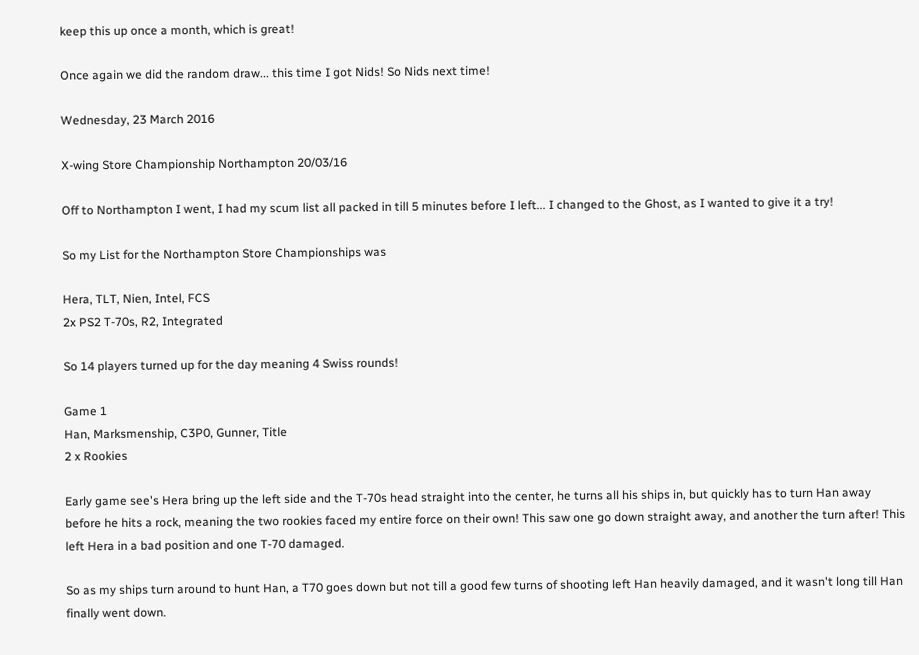keep this up once a month, which is great!

Once again we did the random draw... this time I got Nids! So Nids next time!

Wednesday, 23 March 2016

X-wing Store Championship Northampton 20/03/16

Off to Northampton I went, I had my scum list all packed in till 5 minutes before I left... I changed to the Ghost, as I wanted to give it a try!

So my List for the Northampton Store Championships was

Hera, TLT, Nien, Intel, FCS
2x PS2 T-70s, R2, Integrated

So 14 players turned up for the day meaning 4 Swiss rounds!

Game 1
Han, Marksmenship, C3P0, Gunner, Title
2 x Rookies

Early game see's Hera bring up the left side and the T-70s head straight into the center, he turns all his ships in, but quickly has to turn Han away before he hits a rock, meaning the two rookies faced my entire force on their own! This saw one go down straight away, and another the turn after! This left Hera in a bad position and one T-70 damaged.

So as my ships turn around to hunt Han, a T70 goes down but not till a good few turns of shooting left Han heavily damaged, and it wasn't long till Han finally went down.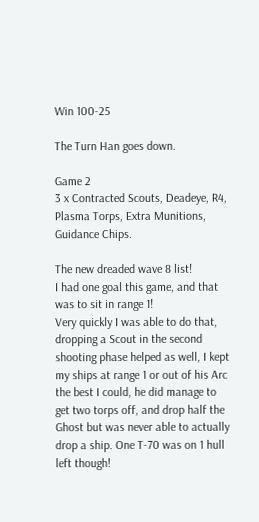Win 100-25

The Turn Han goes down.

Game 2
3 x Contracted Scouts, Deadeye, R4, Plasma Torps, Extra Munitions, Guidance Chips.

The new dreaded wave 8 list!
I had one goal this game, and that was to sit in range 1!
Very quickly I was able to do that, dropping a Scout in the second shooting phase helped as well, I kept my ships at range 1 or out of his Arc the best I could, he did manage to get two torps off, and drop half the Ghost but was never able to actually drop a ship. One T-70 was on 1 hull left though!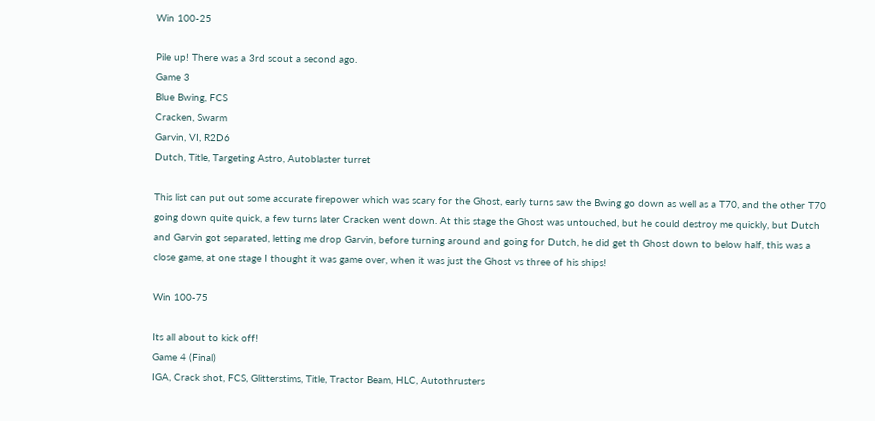Win 100-25

Pile up! There was a 3rd scout a second ago.
Game 3
Blue Bwing, FCS
Cracken, Swarm
Garvin, VI, R2D6
Dutch, Title, Targeting Astro, Autoblaster turret

This list can put out some accurate firepower which was scary for the Ghost, early turns saw the Bwing go down as well as a T70, and the other T70 going down quite quick, a few turns later Cracken went down. At this stage the Ghost was untouched, but he could destroy me quickly, but Dutch and Garvin got separated, letting me drop Garvin, before turning around and going for Dutch, he did get th Ghost down to below half, this was a close game, at one stage I thought it was game over, when it was just the Ghost vs three of his ships!

Win 100-75

Its all about to kick off!
Game 4 (Final)
IGA, Crack shot, FCS, Glitterstims, Title, Tractor Beam, HLC, Autothrusters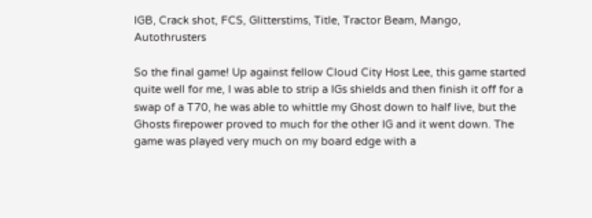IGB, Crack shot, FCS, Glitterstims, Title, Tractor Beam, Mango, Autothrusters

So the final game! Up against fellow Cloud City Host Lee, this game started quite well for me, I was able to strip a IGs shields and then finish it off for a swap of a T70, he was able to whittle my Ghost down to half live, but the Ghosts firepower proved to much for the other IG and it went down. The game was played very much on my board edge with a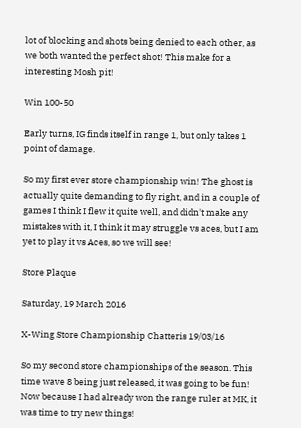lot of blocking and shots being denied to each other, as we both wanted the perfect shot! This make for a interesting Mosh pit!

Win 100-50

Early turns, IG finds itself in range 1, but only takes 1 point of damage.

So my first ever store championship win! The ghost is actually quite demanding to fly right, and in a couple of games I think I flew it quite well, and didn't make any mistakes with it, I think it may struggle vs aces, but I am yet to play it vs Aces, so we will see!

Store Plaque

Saturday, 19 March 2016

X-Wing Store Championship Chatteris 19/03/16

So my second store championships of the season. This time wave 8 being just released, it was going to be fun!
Now because I had already won the range ruler at MK, it was time to try new things!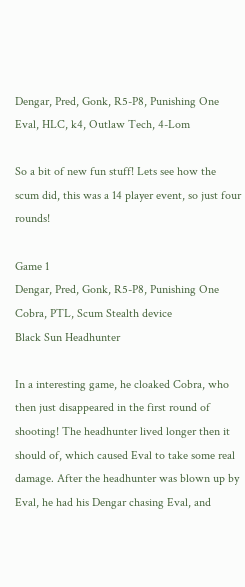Dengar, Pred, Gonk, R5-P8, Punishing One
Eval, HLC, k4, Outlaw Tech, 4-Lom

So a bit of new fun stuff! Lets see how the scum did, this was a 14 player event, so just four rounds!

Game 1
Dengar, Pred, Gonk, R5-P8, Punishing One
Cobra, PTL, Scum Stealth device
Black Sun Headhunter

In a interesting game, he cloaked Cobra, who then just disappeared in the first round of shooting! The headhunter lived longer then it should of, which caused Eval to take some real damage. After the headhunter was blown up by Eval, he had his Dengar chasing Eval, and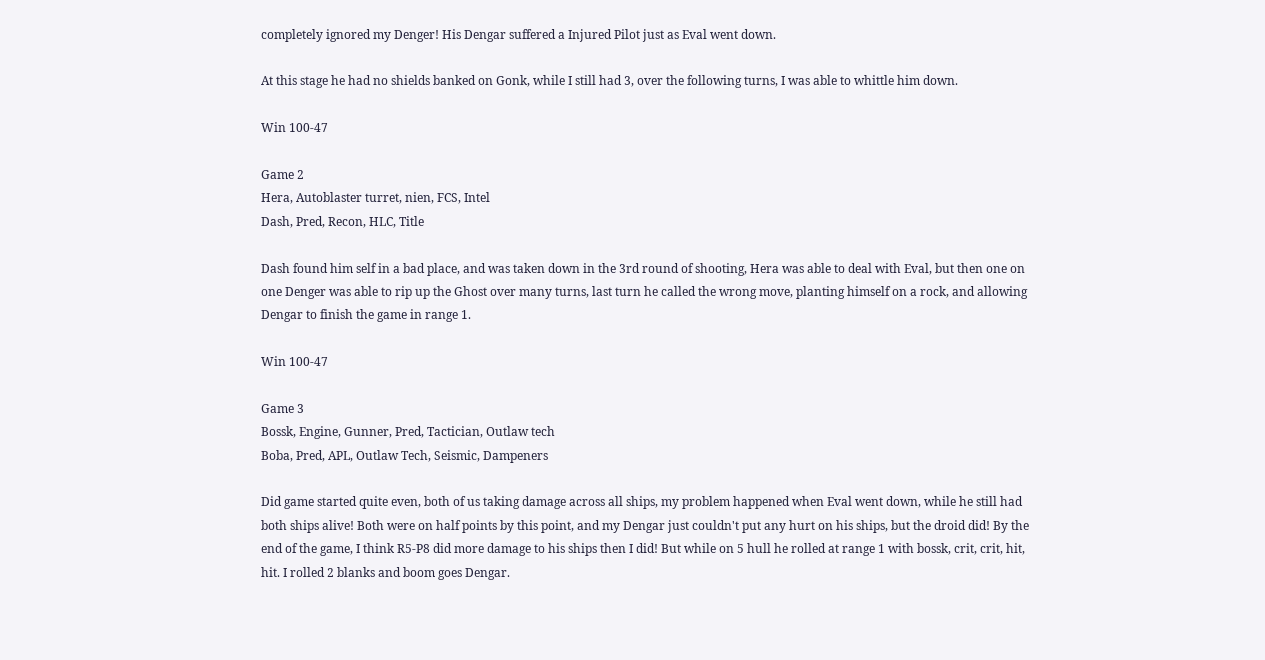completely ignored my Denger! His Dengar suffered a Injured Pilot just as Eval went down.

At this stage he had no shields banked on Gonk, while I still had 3, over the following turns, I was able to whittle him down.

Win 100-47

Game 2
Hera, Autoblaster turret, nien, FCS, Intel
Dash, Pred, Recon, HLC, Title

Dash found him self in a bad place, and was taken down in the 3rd round of shooting, Hera was able to deal with Eval, but then one on one Denger was able to rip up the Ghost over many turns, last turn he called the wrong move, planting himself on a rock, and allowing Dengar to finish the game in range 1.

Win 100-47

Game 3
Bossk, Engine, Gunner, Pred, Tactician, Outlaw tech
Boba, Pred, APL, Outlaw Tech, Seismic, Dampeners

Did game started quite even, both of us taking damage across all ships, my problem happened when Eval went down, while he still had both ships alive! Both were on half points by this point, and my Dengar just couldn't put any hurt on his ships, but the droid did! By the end of the game, I think R5-P8 did more damage to his ships then I did! But while on 5 hull he rolled at range 1 with bossk, crit, crit, hit, hit. I rolled 2 blanks and boom goes Dengar.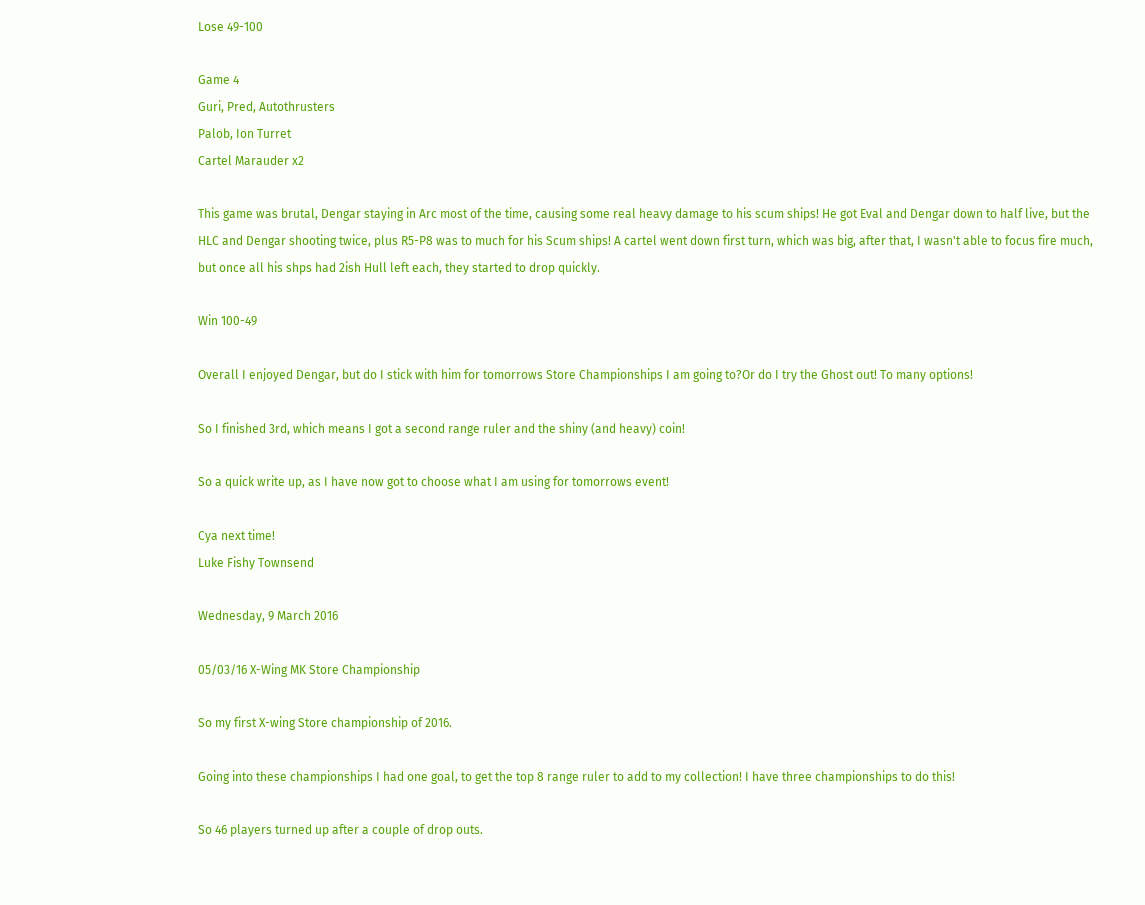Lose 49-100

Game 4
Guri, Pred, Autothrusters
Palob, Ion Turret
Cartel Marauder x2

This game was brutal, Dengar staying in Arc most of the time, causing some real heavy damage to his scum ships! He got Eval and Dengar down to half live, but the HLC and Dengar shooting twice, plus R5-P8 was to much for his Scum ships! A cartel went down first turn, which was big, after that, I wasn't able to focus fire much, but once all his shps had 2ish Hull left each, they started to drop quickly.

Win 100-49

Overall I enjoyed Dengar, but do I stick with him for tomorrows Store Championships I am going to?Or do I try the Ghost out! To many options!

So I finished 3rd, which means I got a second range ruler and the shiny (and heavy) coin!

So a quick write up, as I have now got to choose what I am using for tomorrows event!

Cya next time!
Luke Fishy Townsend

Wednesday, 9 March 2016

05/03/16 X-Wing MK Store Championship

So my first X-wing Store championship of 2016.

Going into these championships I had one goal, to get the top 8 range ruler to add to my collection! I have three championships to do this!

So 46 players turned up after a couple of drop outs.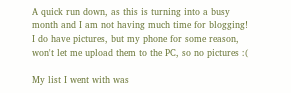A quick run down, as this is turning into a busy month and I am not having much time for blogging!
I do have pictures, but my phone for some reason, won't let me upload them to the PC, so no pictures :(

My list I went with was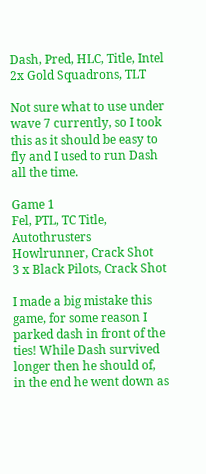Dash, Pred, HLC, Title, Intel
2x Gold Squadrons, TLT

Not sure what to use under wave 7 currently, so I took this as it should be easy to fly and I used to run Dash all the time.

Game 1
Fel, PTL, TC Title, Autothrusters
Howlrunner, Crack Shot
3 x Black Pilots, Crack Shot

I made a big mistake this game, for some reason I parked dash in front of the ties! While Dash survived longer then he should of, in the end he went down as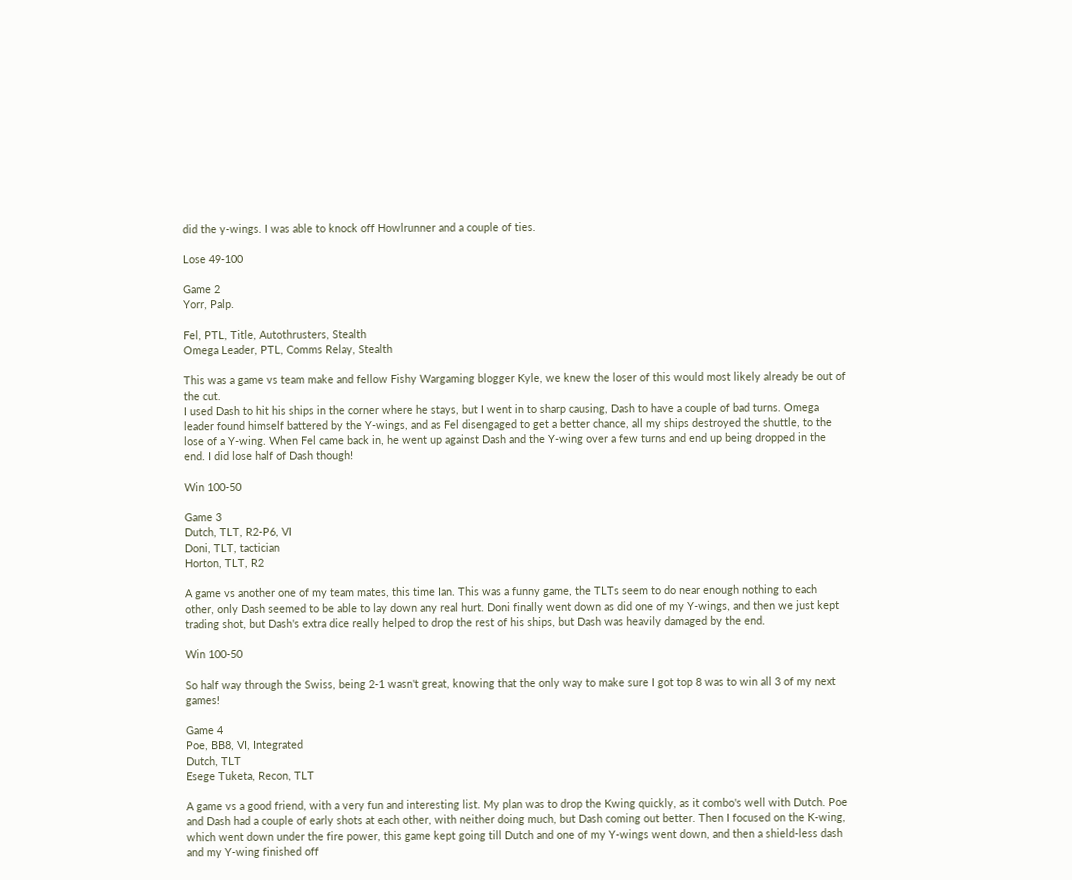did the y-wings. I was able to knock off Howlrunner and a couple of ties.

Lose 49-100

Game 2
Yorr, Palp.

Fel, PTL, Title, Autothrusters, Stealth
Omega Leader, PTL, Comms Relay, Stealth

This was a game vs team make and fellow Fishy Wargaming blogger Kyle, we knew the loser of this would most likely already be out of the cut.
I used Dash to hit his ships in the corner where he stays, but I went in to sharp causing, Dash to have a couple of bad turns. Omega leader found himself battered by the Y-wings, and as Fel disengaged to get a better chance, all my ships destroyed the shuttle, to the lose of a Y-wing. When Fel came back in, he went up against Dash and the Y-wing over a few turns and end up being dropped in the end. I did lose half of Dash though!

Win 100-50

Game 3
Dutch, TLT, R2-P6, VI
Doni, TLT, tactician
Horton, TLT, R2

A game vs another one of my team mates, this time Ian. This was a funny game, the TLTs seem to do near enough nothing to each other, only Dash seemed to be able to lay down any real hurt. Doni finally went down as did one of my Y-wings, and then we just kept trading shot, but Dash's extra dice really helped to drop the rest of his ships, but Dash was heavily damaged by the end.

Win 100-50

So half way through the Swiss, being 2-1 wasn't great, knowing that the only way to make sure I got top 8 was to win all 3 of my next games!

Game 4
Poe, BB8, VI, Integrated
Dutch, TLT
Esege Tuketa, Recon, TLT

A game vs a good friend, with a very fun and interesting list. My plan was to drop the Kwing quickly, as it combo's well with Dutch. Poe and Dash had a couple of early shots at each other, with neither doing much, but Dash coming out better. Then I focused on the K-wing, which went down under the fire power, this game kept going till Dutch and one of my Y-wings went down, and then a shield-less dash and my Y-wing finished off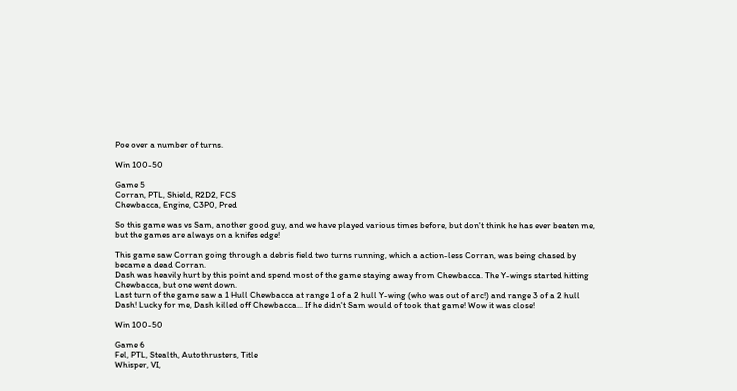Poe over a number of turns.

Win 100-50

Game 5
Corran, PTL, Shield, R2D2, FCS
Chewbacca, Engine, C3P0, Pred

So this game was vs Sam, another good guy, and we have played various times before, but don't think he has ever beaten me, but the games are always on a knifes edge!

This game saw Corran going through a debris field two turns running, which a action-less Corran, was being chased by became a dead Corran.
Dash was heavily hurt by this point and spend most of the game staying away from Chewbacca. The Y-wings started hitting Chewbacca, but one went down.
Last turn of the game saw a 1 Hull Chewbacca at range 1 of a 2 hull Y-wing (who was out of arc!) and range 3 of a 2 hull Dash! Lucky for me, Dash killed off Chewbacca... If he didn't Sam would of took that game! Wow it was close!

Win 100-50

Game 6
Fel, PTL, Stealth, Autothrusters, Title
Whisper, VI,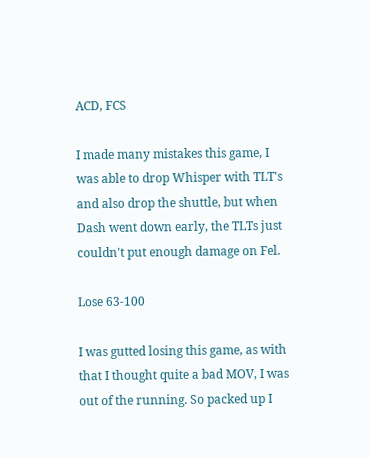ACD, FCS

I made many mistakes this game, I was able to drop Whisper with TLT's and also drop the shuttle, but when Dash went down early, the TLTs just couldn't put enough damage on Fel.

Lose 63-100

I was gutted losing this game, as with that I thought quite a bad MOV, I was out of the running. So packed up I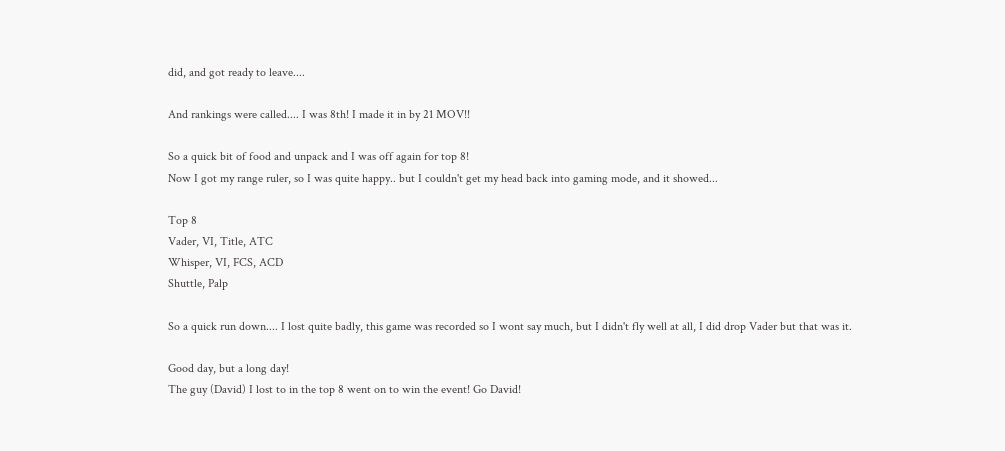did, and got ready to leave....

And rankings were called.... I was 8th! I made it in by 21 MOV!!

So a quick bit of food and unpack and I was off again for top 8!
Now I got my range ruler, so I was quite happy.. but I couldn't get my head back into gaming mode, and it showed...

Top 8
Vader, VI, Title, ATC
Whisper, VI, FCS, ACD
Shuttle, Palp

So a quick run down.... I lost quite badly, this game was recorded so I wont say much, but I didn't fly well at all, I did drop Vader but that was it.

Good day, but a long day!
The guy (David) I lost to in the top 8 went on to win the event! Go David!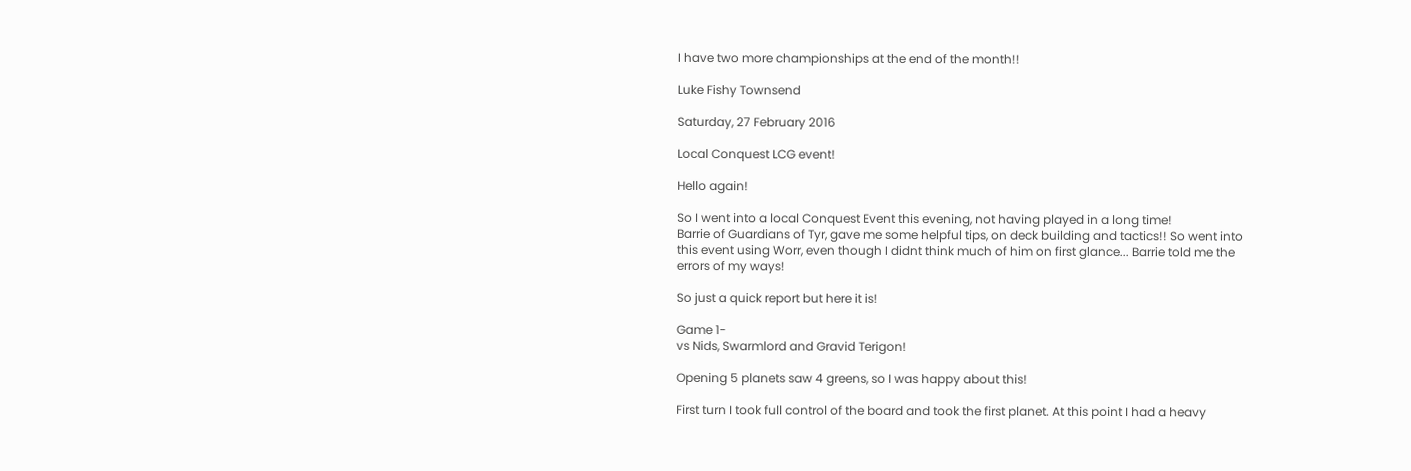I have two more championships at the end of the month!!

Luke Fishy Townsend

Saturday, 27 February 2016

Local Conquest LCG event!

Hello again!

So I went into a local Conquest Event this evening, not having played in a long time!
Barrie of Guardians of Tyr, gave me some helpful tips, on deck building and tactics!! So went into this event using Worr, even though I didnt think much of him on first glance... Barrie told me the errors of my ways!

So just a quick report but here it is!

Game 1-
vs Nids, Swarmlord and Gravid Terigon!

Opening 5 planets saw 4 greens, so I was happy about this!

First turn I took full control of the board and took the first planet. At this point I had a heavy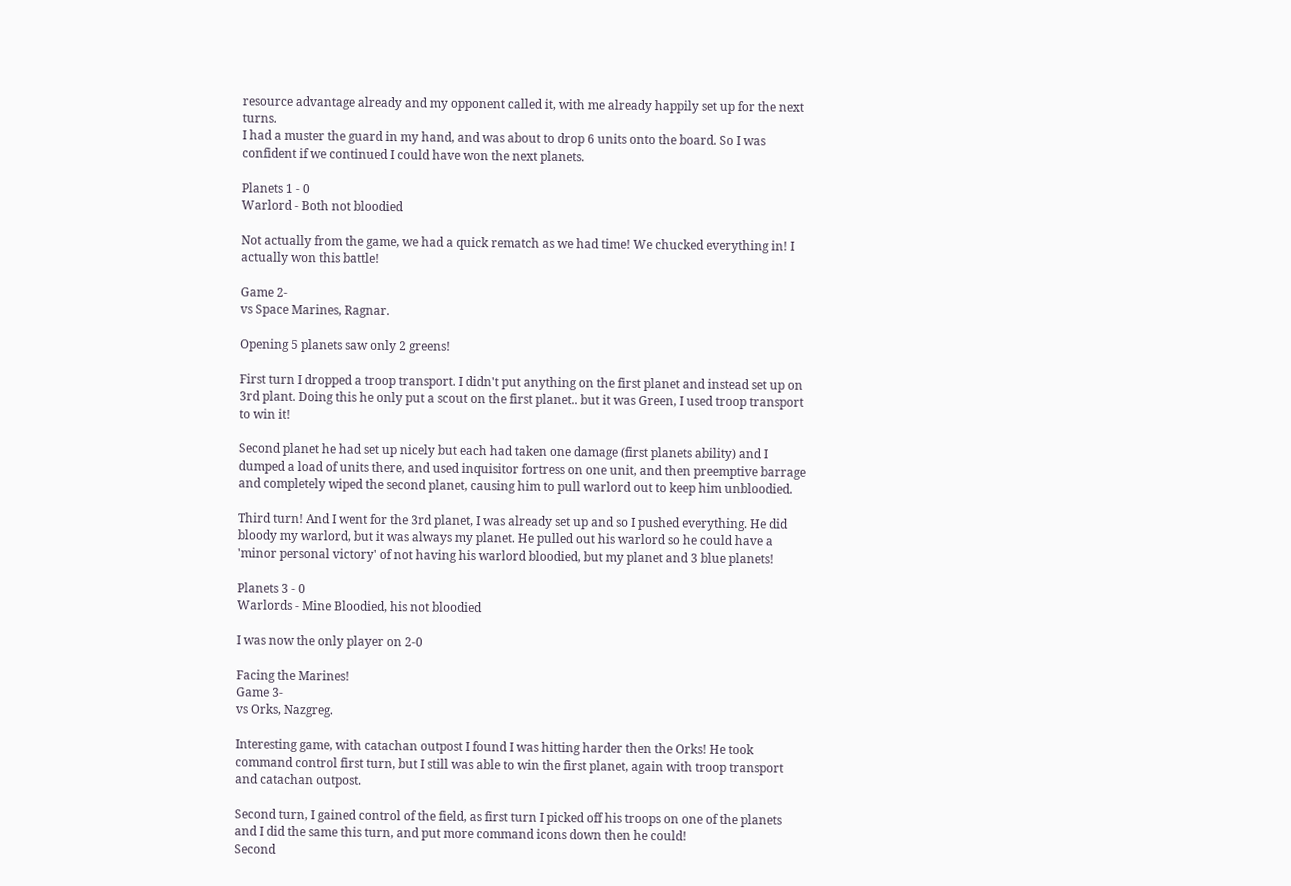resource advantage already and my opponent called it, with me already happily set up for the next turns.
I had a muster the guard in my hand, and was about to drop 6 units onto the board. So I was confident if we continued I could have won the next planets.

Planets 1 - 0
Warlord - Both not bloodied

Not actually from the game, we had a quick rematch as we had time! We chucked everything in! I actually won this battle!

Game 2-
vs Space Marines, Ragnar.

Opening 5 planets saw only 2 greens!

First turn I dropped a troop transport. I didn't put anything on the first planet and instead set up on 3rd plant. Doing this he only put a scout on the first planet.. but it was Green, I used troop transport to win it!

Second planet he had set up nicely but each had taken one damage (first planets ability) and I dumped a load of units there, and used inquisitor fortress on one unit, and then preemptive barrage and completely wiped the second planet, causing him to pull warlord out to keep him unbloodied.

Third turn! And I went for the 3rd planet, I was already set up and so I pushed everything. He did bloody my warlord, but it was always my planet. He pulled out his warlord so he could have a 'minor personal victory' of not having his warlord bloodied, but my planet and 3 blue planets!

Planets 3 - 0
Warlords - Mine Bloodied, his not bloodied

I was now the only player on 2-0

Facing the Marines!
Game 3-
vs Orks, Nazgreg.

Interesting game, with catachan outpost I found I was hitting harder then the Orks! He took command control first turn, but I still was able to win the first planet, again with troop transport and catachan outpost.

Second turn, I gained control of the field, as first turn I picked off his troops on one of the planets and I did the same this turn, and put more command icons down then he could!
Second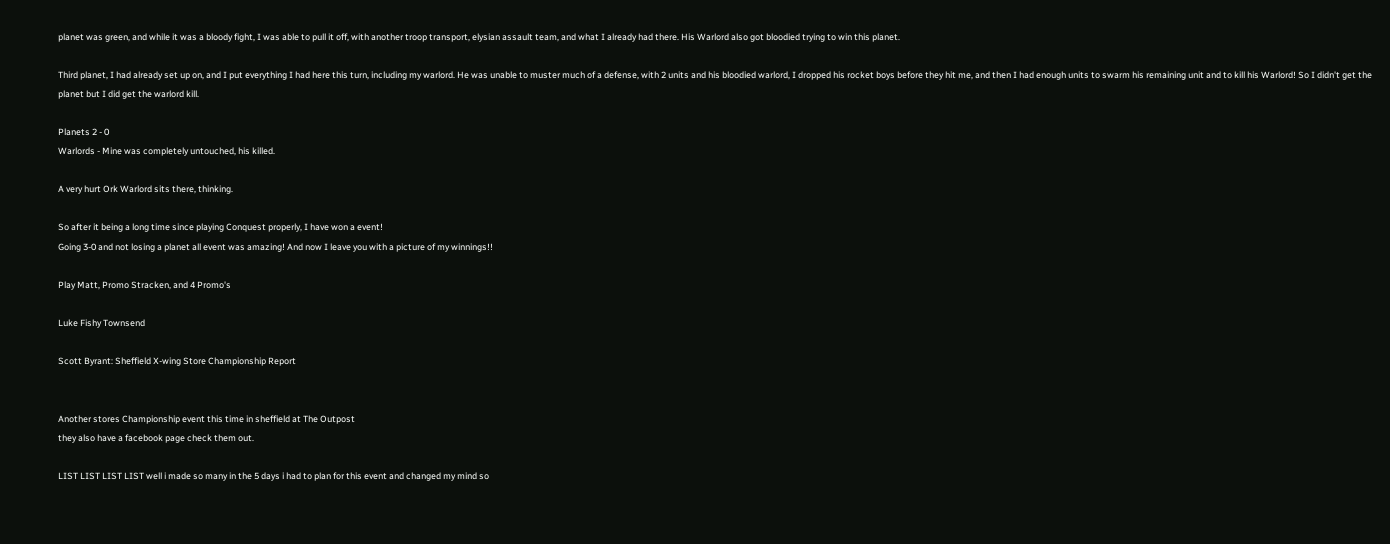planet was green, and while it was a bloody fight, I was able to pull it off, with another troop transport, elysian assault team, and what I already had there. His Warlord also got bloodied trying to win this planet.

Third planet, I had already set up on, and I put everything I had here this turn, including my warlord. He was unable to muster much of a defense, with 2 units and his bloodied warlord, I dropped his rocket boys before they hit me, and then I had enough units to swarm his remaining unit and to kill his Warlord! So I didn't get the planet but I did get the warlord kill.

Planets 2 - 0
Warlords - Mine was completely untouched, his killed.

A very hurt Ork Warlord sits there, thinking.

So after it being a long time since playing Conquest properly, I have won a event!
Going 3-0 and not losing a planet all event was amazing! And now I leave you with a picture of my winnings!!

Play Matt, Promo Stracken, and 4 Promo's

Luke Fishy Townsend

Scott Byrant: Sheffield X-wing Store Championship Report


Another stores Championship event this time in sheffield at The Outpost
they also have a facebook page check them out.

LIST LIST LIST LIST well i made so many in the 5 days i had to plan for this event and changed my mind so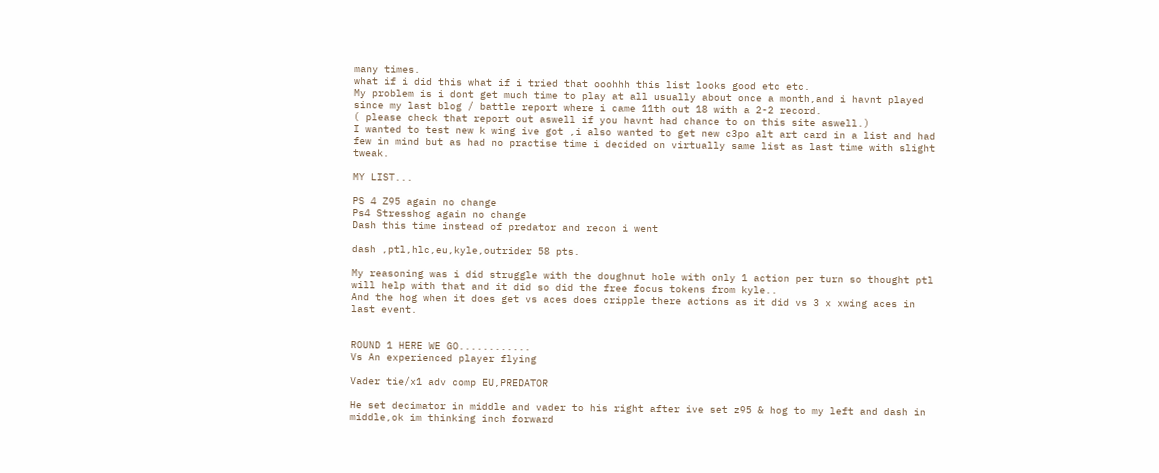many times.
what if i did this what if i tried that ooohhh this list looks good etc etc.
My problem is i dont get much time to play at all usually about once a month,and i havnt played since my last blog / battle report where i came 11th out 18 with a 2-2 record.
( please check that report out aswell if you havnt had chance to on this site aswell.)
I wanted to test new k wing ive got ,i also wanted to get new c3po alt art card in a list and had few in mind but as had no practise time i decided on virtually same list as last time with slight tweak.

MY LIST...

PS 4 Z95 again no change
Ps4 Stresshog again no change
Dash this time instead of predator and recon i went

dash ,ptl,hlc,eu,kyle,outrider 58 pts.

My reasoning was i did struggle with the doughnut hole with only 1 action per turn so thought ptl will help with that and it did so did the free focus tokens from kyle..
And the hog when it does get vs aces does cripple there actions as it did vs 3 x xwing aces in last event.


ROUND 1 HERE WE GO............
Vs An experienced player flying

Vader tie/x1 adv comp EU,PREDATOR

He set decimator in middle and vader to his right after ive set z95 & hog to my left and dash in middle,ok im thinking inch forward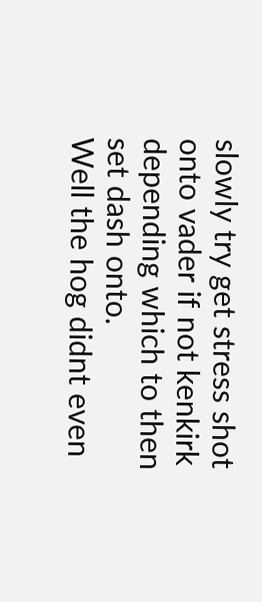slowly try get stress shot onto vader if not kenkirk depending which to then set dash onto.
Well the hog didnt even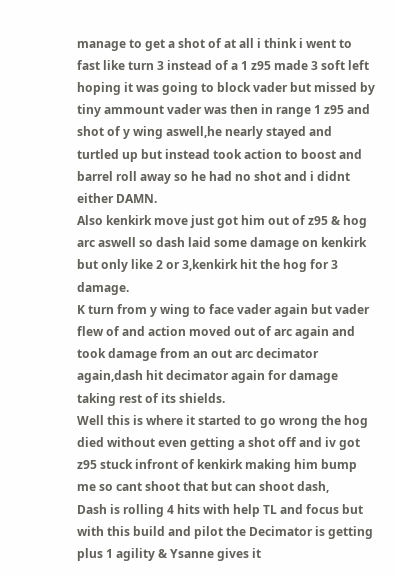manage to get a shot of at all i think i went to fast like turn 3 instead of a 1 z95 made 3 soft left hoping it was going to block vader but missed by tiny ammount vader was then in range 1 z95 and shot of y wing aswell,he nearly stayed and turtled up but instead took action to boost and barrel roll away so he had no shot and i didnt either DAMN.
Also kenkirk move just got him out of z95 & hog arc aswell so dash laid some damage on kenkirk but only like 2 or 3,kenkirk hit the hog for 3 damage.
K turn from y wing to face vader again but vader flew of and action moved out of arc again and took damage from an out arc decimator again,dash hit decimator again for damage taking rest of its shields.
Well this is where it started to go wrong the hog died without even getting a shot off and iv got z95 stuck infront of kenkirk making him bump me so cant shoot that but can shoot dash,
Dash is rolling 4 hits with help TL and focus but with this build and pilot the Decimator is getting plus 1 agility & Ysanne gives it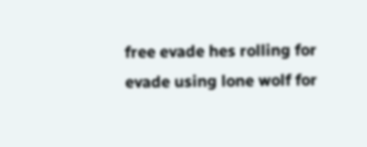free evade hes rolling for evade using lone wolf for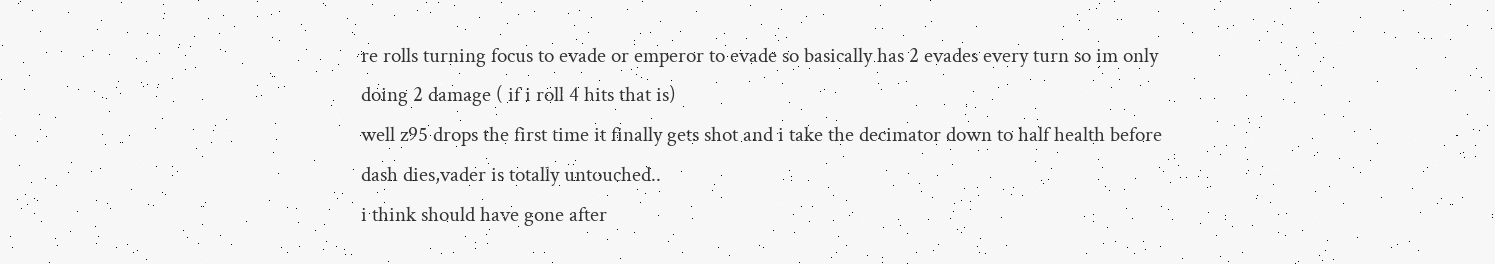re rolls turning focus to evade or emperor to evade so basically has 2 evades every turn so im only doing 2 damage ( if i roll 4 hits that is)
well z95 drops the first time it finally gets shot and i take the decimator down to half health before dash dies,vader is totally untouched..
i think should have gone after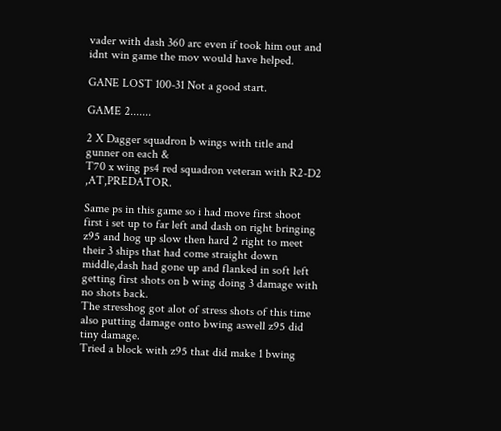vader with dash 360 arc even if took him out and idnt win game the mov would have helped.

GANE LOST 100-31 Not a good start.

GAME 2.......

2 X Dagger squadron b wings with title and gunner on each &
T70 x wing ps4 red squadron veteran with R2-D2 ,AT,PREDATOR.

Same ps in this game so i had move first shoot first i set up to far left and dash on right bringing z95 and hog up slow then hard 2 right to meet their 3 ships that had come straight down middle,dash had gone up and flanked in soft left getting first shots on b wing doing 3 damage with no shots back.
The stresshog got alot of stress shots of this time also putting damage onto bwing aswell z95 did tiny damage.
Tried a block with z95 that did make 1 bwing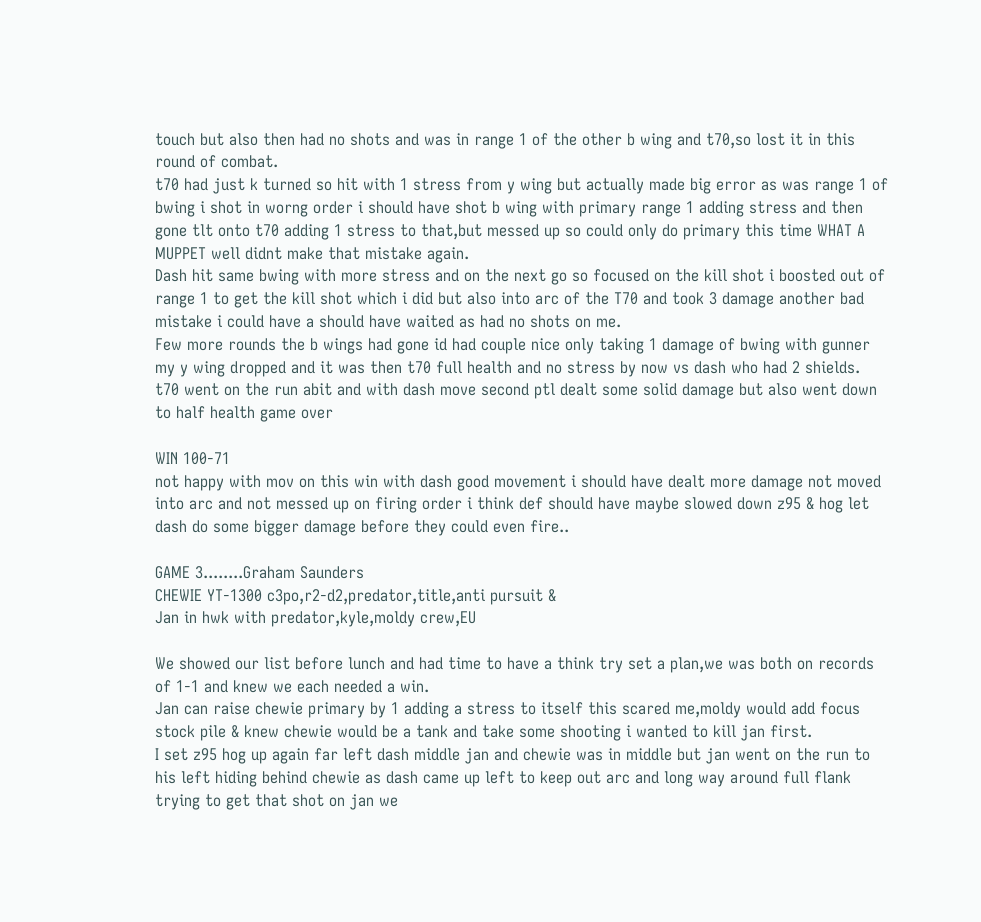touch but also then had no shots and was in range 1 of the other b wing and t70,so lost it in this round of combat.
t70 had just k turned so hit with 1 stress from y wing but actually made big error as was range 1 of bwing i shot in worng order i should have shot b wing with primary range 1 adding stress and then gone tlt onto t70 adding 1 stress to that,but messed up so could only do primary this time WHAT A MUPPET well didnt make that mistake again.
Dash hit same bwing with more stress and on the next go so focused on the kill shot i boosted out of range 1 to get the kill shot which i did but also into arc of the T70 and took 3 damage another bad mistake i could have a should have waited as had no shots on me.
Few more rounds the b wings had gone id had couple nice only taking 1 damage of bwing with gunner my y wing dropped and it was then t70 full health and no stress by now vs dash who had 2 shields.
t70 went on the run abit and with dash move second ptl dealt some solid damage but also went down to half health game over

WIN 100-71
not happy with mov on this win with dash good movement i should have dealt more damage not moved into arc and not messed up on firing order i think def should have maybe slowed down z95 & hog let dash do some bigger damage before they could even fire..

GAME 3........Graham Saunders
CHEWIE YT-1300 c3po,r2-d2,predator,title,anti pursuit &
Jan in hwk with predator,kyle,moldy crew,EU

We showed our list before lunch and had time to have a think try set a plan,we was both on records of 1-1 and knew we each needed a win.
Jan can raise chewie primary by 1 adding a stress to itself this scared me,moldy would add focus stock pile & knew chewie would be a tank and take some shooting i wanted to kill jan first.
I set z95 hog up again far left dash middle jan and chewie was in middle but jan went on the run to his left hiding behind chewie as dash came up left to keep out arc and long way around full flank trying to get that shot on jan we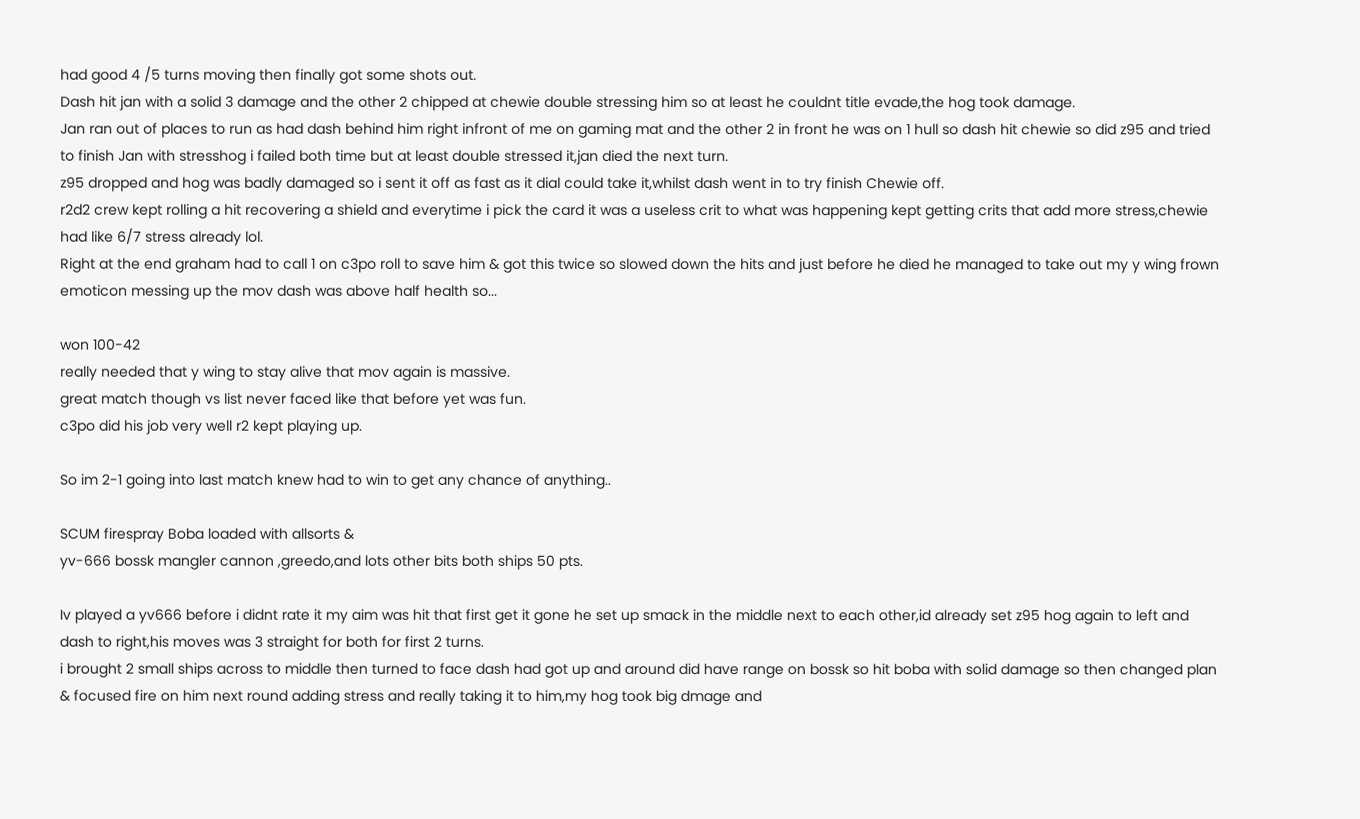had good 4 /5 turns moving then finally got some shots out.
Dash hit jan with a solid 3 damage and the other 2 chipped at chewie double stressing him so at least he couldnt title evade,the hog took damage.
Jan ran out of places to run as had dash behind him right infront of me on gaming mat and the other 2 in front he was on 1 hull so dash hit chewie so did z95 and tried to finish Jan with stresshog i failed both time but at least double stressed it,jan died the next turn.
z95 dropped and hog was badly damaged so i sent it off as fast as it dial could take it,whilst dash went in to try finish Chewie off.
r2d2 crew kept rolling a hit recovering a shield and everytime i pick the card it was a useless crit to what was happening kept getting crits that add more stress,chewie had like 6/7 stress already lol.
Right at the end graham had to call 1 on c3po roll to save him & got this twice so slowed down the hits and just before he died he managed to take out my y wing frown emoticon messing up the mov dash was above half health so...

won 100-42
really needed that y wing to stay alive that mov again is massive.
great match though vs list never faced like that before yet was fun.
c3po did his job very well r2 kept playing up.

So im 2-1 going into last match knew had to win to get any chance of anything..

SCUM firespray Boba loaded with allsorts &
yv-666 bossk mangler cannon ,greedo,and lots other bits both ships 50 pts.

Iv played a yv666 before i didnt rate it my aim was hit that first get it gone he set up smack in the middle next to each other,id already set z95 hog again to left and dash to right,his moves was 3 straight for both for first 2 turns.
i brought 2 small ships across to middle then turned to face dash had got up and around did have range on bossk so hit boba with solid damage so then changed plan & focused fire on him next round adding stress and really taking it to him,my hog took big dmage and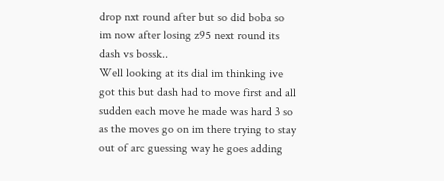drop nxt round after but so did boba so im now after losing z95 next round its dash vs bossk..
Well looking at its dial im thinking ive got this but dash had to move first and all sudden each move he made was hard 3 so as the moves go on im there trying to stay out of arc guessing way he goes adding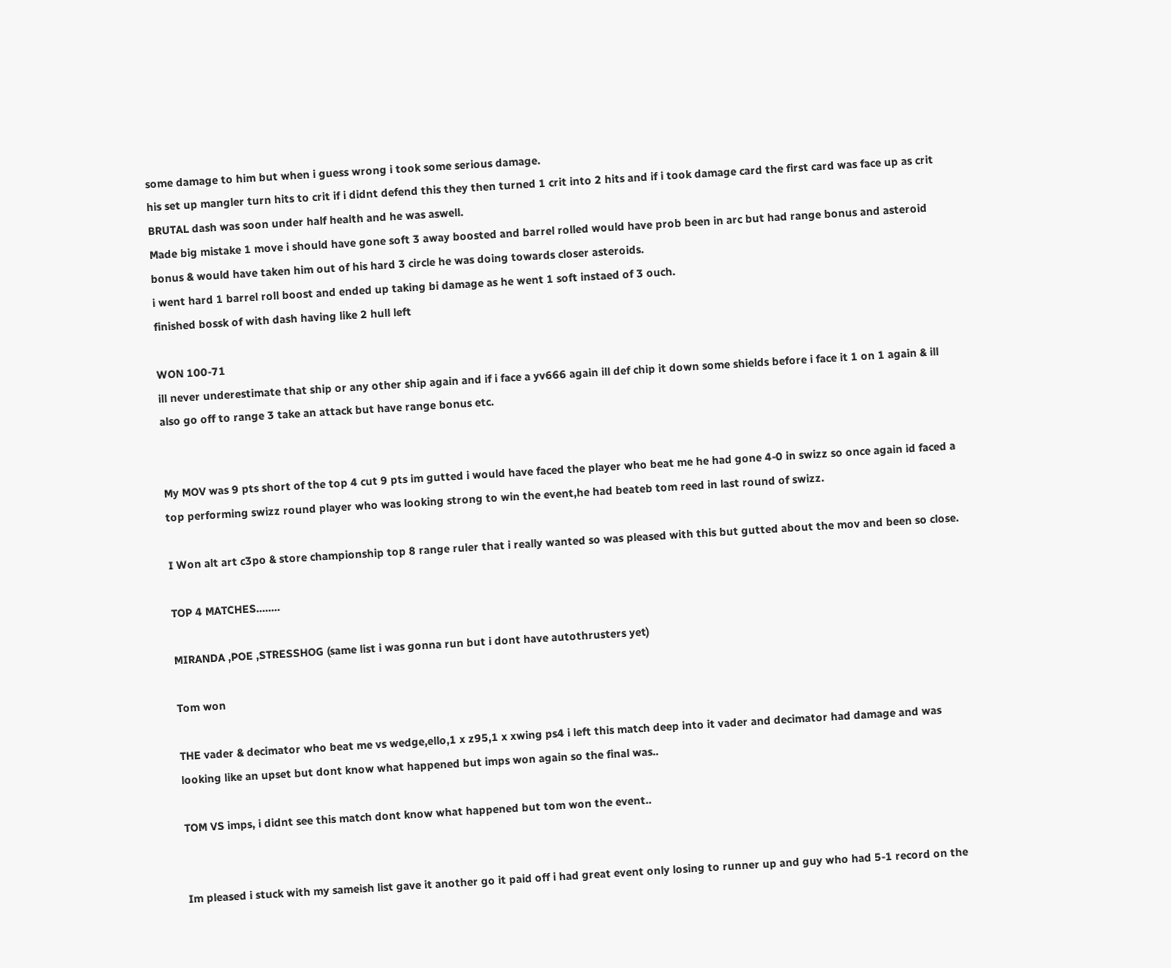some damage to him but when i guess wrong i took some serious damage.
his set up mangler turn hits to crit if i didnt defend this they then turned 1 crit into 2 hits and if i took damage card the first card was face up as crit BRUTAL dash was soon under half health and he was aswell.
Made big mistake 1 move i should have gone soft 3 away boosted and barrel rolled would have prob been in arc but had range bonus and asteroid bonus & would have taken him out of his hard 3 circle he was doing towards closer asteroids.
i went hard 1 barrel roll boost and ended up taking bi damage as he went 1 soft instaed of 3 ouch.
finished bossk of with dash having like 2 hull left

WON 100-71
ill never underestimate that ship or any other ship again and if i face a yv666 again ill def chip it down some shields before i face it 1 on 1 again & ill also go off to range 3 take an attack but have range bonus etc.


My MOV was 9 pts short of the top 4 cut 9 pts im gutted i would have faced the player who beat me he had gone 4-0 in swizz so once again id faced a top performing swizz round player who was looking strong to win the event,he had beateb tom reed in last round of swizz.

I Won alt art c3po & store championship top 8 range ruler that i really wanted so was pleased with this but gutted about the mov and been so close.

TOP 4 MATCHES........

MIRANDA ,POE ,STRESSHOG (same list i was gonna run but i dont have autothrusters yet)

Tom won

THE vader & decimator who beat me vs wedge,ello,1 x z95,1 x xwing ps4 i left this match deep into it vader and decimator had damage and was looking like an upset but dont know what happened but imps won again so the final was..

TOM VS imps, i didnt see this match dont know what happened but tom won the event..


Im pleased i stuck with my sameish list gave it another go it paid off i had great event only losing to runner up and guy who had 5-1 record on the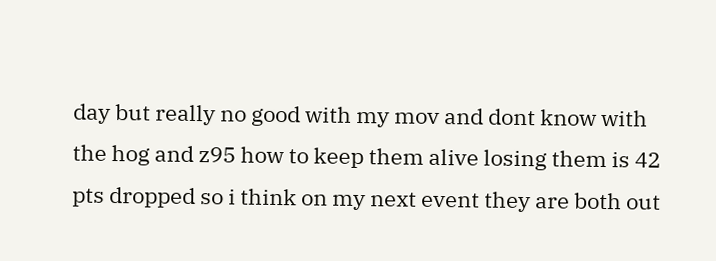day but really no good with my mov and dont know with the hog and z95 how to keep them alive losing them is 42 pts dropped so i think on my next event they are both out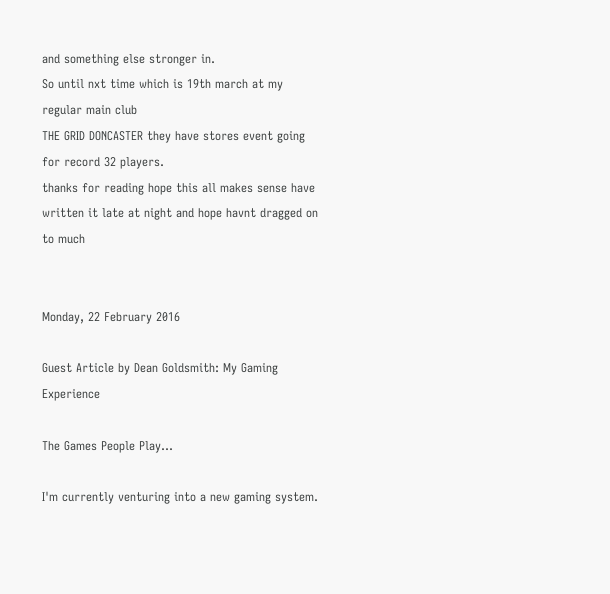and something else stronger in.
So until nxt time which is 19th march at my regular main club
THE GRID DONCASTER they have stores event going for record 32 players.
thanks for reading hope this all makes sense have written it late at night and hope havnt dragged on to much


Monday, 22 February 2016

Guest Article by Dean Goldsmith: My Gaming Experience

The Games People Play...

I'm currently venturing into a new gaming system.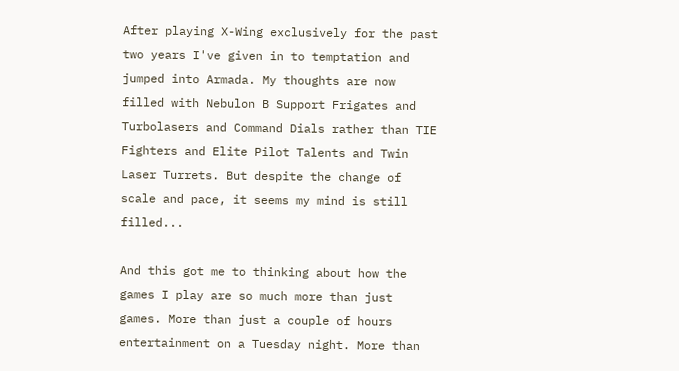After playing X-Wing exclusively for the past two years I've given in to temptation and jumped into Armada. My thoughts are now filled with Nebulon B Support Frigates and Turbolasers and Command Dials rather than TIE Fighters and Elite Pilot Talents and Twin Laser Turrets. But despite the change of scale and pace, it seems my mind is still filled...

And this got me to thinking about how the games I play are so much more than just games. More than just a couple of hours entertainment on a Tuesday night. More than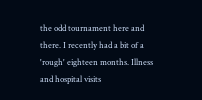the odd tournament here and there. I recently had a bit of a 'rough' eighteen months. Illness and hospital visits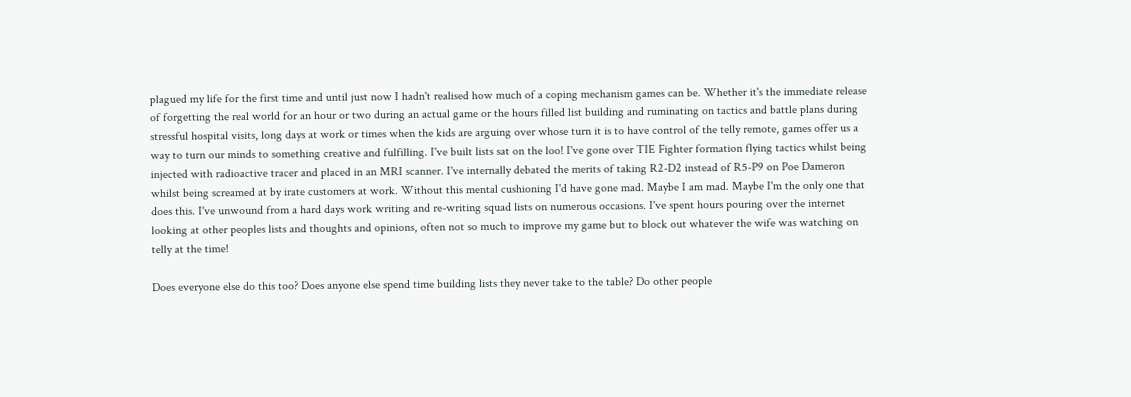plagued my life for the first time and until just now I hadn't realised how much of a coping mechanism games can be. Whether it's the immediate release of forgetting the real world for an hour or two during an actual game or the hours filled list building and ruminating on tactics and battle plans during stressful hospital visits, long days at work or times when the kids are arguing over whose turn it is to have control of the telly remote, games offer us a way to turn our minds to something creative and fulfilling. I've built lists sat on the loo! I've gone over TIE Fighter formation flying tactics whilst being injected with radioactive tracer and placed in an MRI scanner. I've internally debated the merits of taking R2-D2 instead of R5-P9 on Poe Dameron whilst being screamed at by irate customers at work. Without this mental cushioning I'd have gone mad. Maybe I am mad. Maybe I'm the only one that does this. I've unwound from a hard days work writing and re-writing squad lists on numerous occasions. I've spent hours pouring over the internet looking at other peoples lists and thoughts and opinions, often not so much to improve my game but to block out whatever the wife was watching on telly at the time!

Does everyone else do this too? Does anyone else spend time building lists they never take to the table? Do other people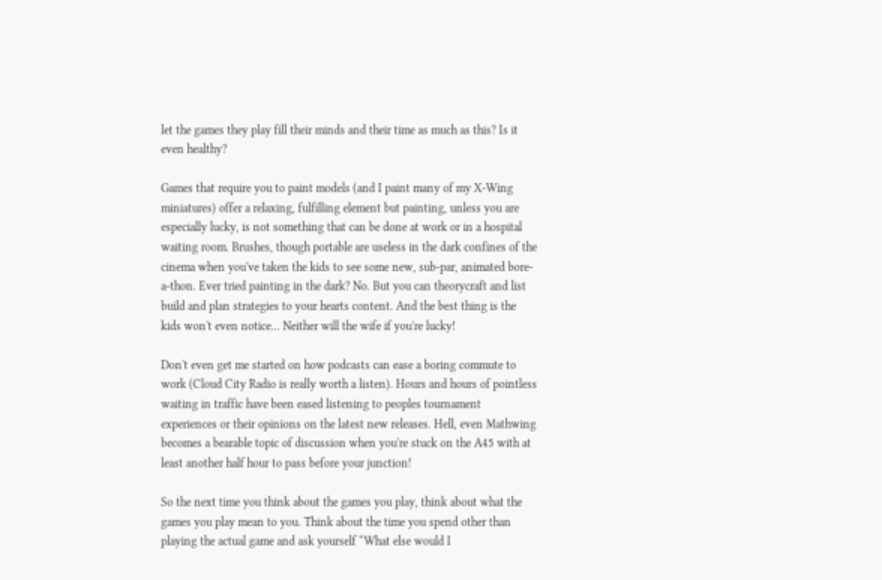let the games they play fill their minds and their time as much as this? Is it even healthy?

Games that require you to paint models (and I paint many of my X-Wing miniatures) offer a relaxing, fulfilling element but painting, unless you are especially lucky, is not something that can be done at work or in a hospital waiting room. Brushes, though portable are useless in the dark confines of the cinema when you've taken the kids to see some new, sub-par, animated bore-a-thon. Ever tried painting in the dark? No. But you can theorycraft and list build and plan strategies to your hearts content. And the best thing is the kids won't even notice... Neither will the wife if you're lucky!

Don't even get me started on how podcasts can ease a boring commute to work (Cloud City Radio is really worth a listen). Hours and hours of pointless waiting in traffic have been eased listening to peoples tournament experiences or their opinions on the latest new releases. Hell, even Mathwing becomes a bearable topic of discussion when you're stuck on the A45 with at least another half hour to pass before your junction!

So the next time you think about the games you play, think about what the games you play mean to you. Think about the time you spend other than playing the actual game and ask yourself “What else would I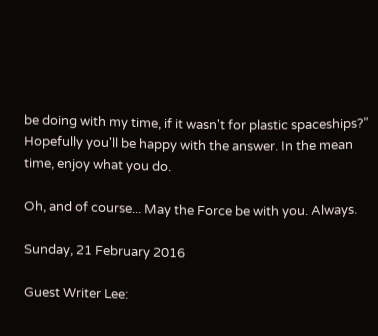be doing with my time, if it wasn't for plastic spaceships?” Hopefully you'll be happy with the answer. In the mean time, enjoy what you do.

Oh, and of course... May the Force be with you. Always.

Sunday, 21 February 2016

Guest Writer Lee: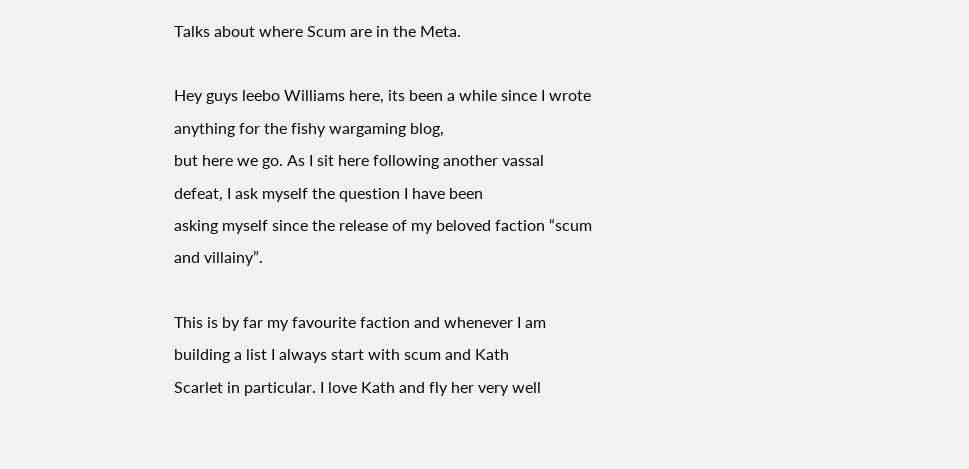Talks about where Scum are in the Meta.

Hey guys leebo Williams here, its been a while since I wrote anything for the fishy wargaming blog,
but here we go. As I sit here following another vassal defeat, I ask myself the question I have been
asking myself since the release of my beloved faction “scum and villainy”.

This is by far my favourite faction and whenever I am building a list I always start with scum and Kath
Scarlet in particular. I love Kath and fly her very well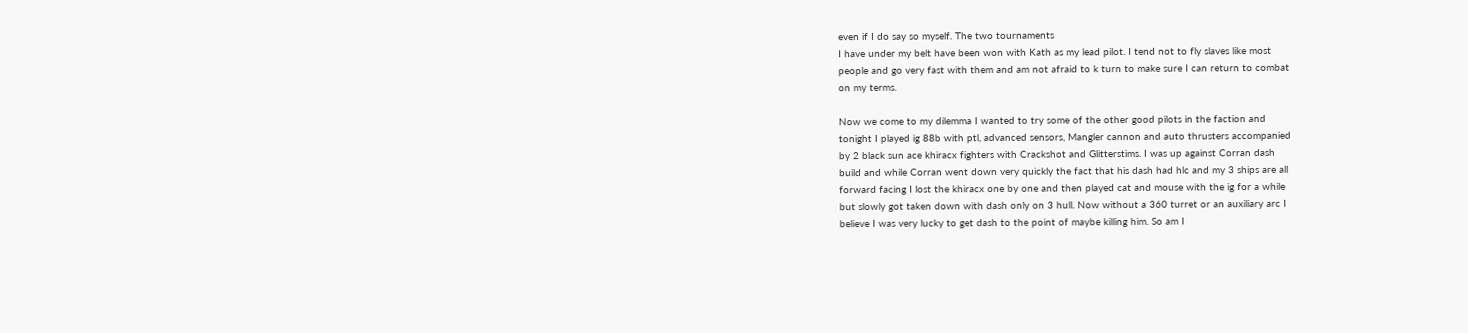even if I do say so myself. The two tournaments
I have under my belt have been won with Kath as my lead pilot. I tend not to fly slaves like most
people and go very fast with them and am not afraid to k turn to make sure I can return to combat
on my terms.

Now we come to my dilemma I wanted to try some of the other good pilots in the faction and
tonight I played ig 88b with ptl, advanced sensors, Mangler cannon and auto thrusters accompanied
by 2 black sun ace khiracx fighters with Crackshot and Glitterstims. I was up against Corran dash
build and while Corran went down very quickly the fact that his dash had hlc and my 3 ships are all
forward facing I lost the khiracx one by one and then played cat and mouse with the ig for a while
but slowly got taken down with dash only on 3 hull. Now without a 360 turret or an auxiliary arc I
believe I was very lucky to get dash to the point of maybe killing him. So am I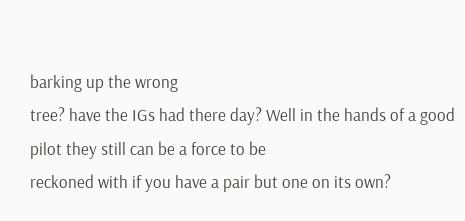barking up the wrong
tree? have the IGs had there day? Well in the hands of a good pilot they still can be a force to be
reckoned with if you have a pair but one on its own?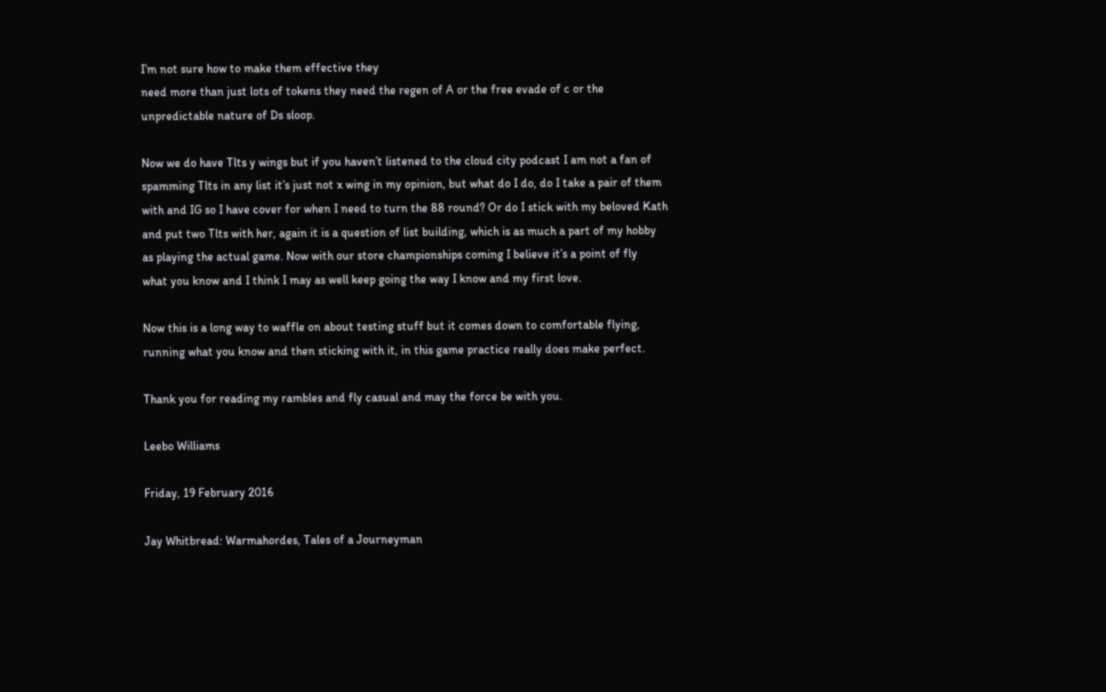I’m not sure how to make them effective they
need more than just lots of tokens they need the regen of A or the free evade of c or the
unpredictable nature of Ds sloop.

Now we do have Tlts y wings but if you haven’t listened to the cloud city podcast I am not a fan of
spamming Tlts in any list it’s just not x wing in my opinion, but what do I do, do I take a pair of them
with and IG so I have cover for when I need to turn the 88 round? Or do I stick with my beloved Kath
and put two Tlts with her, again it is a question of list building, which is as much a part of my hobby
as playing the actual game. Now with our store championships coming I believe it’s a point of fly
what you know and I think I may as well keep going the way I know and my first love.

Now this is a long way to waffle on about testing stuff but it comes down to comfortable flying,
running what you know and then sticking with it, in this game practice really does make perfect.

Thank you for reading my rambles and fly casual and may the force be with you.

Leebo Williams

Friday, 19 February 2016

Jay Whitbread: Warmahordes, Tales of a Journeyman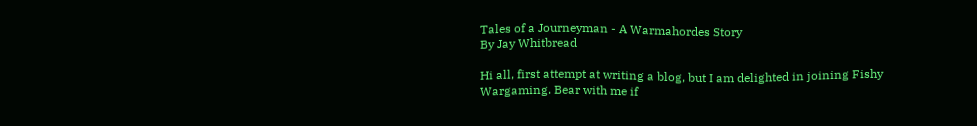Tales of a Journeyman - A Warmahordes Story
By Jay Whitbread

Hi all, first attempt at writing a blog, but I am delighted in joining Fishy Wargaming. Bear with me if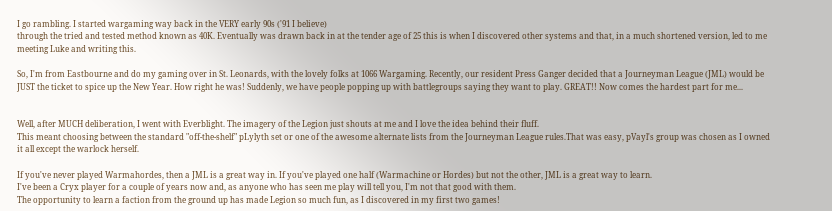I go rambling. I started wargaming way back in the VERY early 90s ('91 I believe)
through the tried and tested method known as 40K. Eventually was drawn back in at the tender age of 25 this is when I discovered other systems and that, in a much shortened version, led to me meeting Luke and writing this.

So, I'm from Eastbourne and do my gaming over in St. Leonards, with the lovely folks at 1066 Wargaming. Recently, our resident Press Ganger decided that a Journeyman League (JML) would be
JUST the ticket to spice up the New Year. How right he was! Suddenly, we have people popping up with battlegroups saying they want to play. GREAT!! Now comes the hardest part for me...


Well, after MUCH deliberation, I went with Everblight. The imagery of the Legion just shouts at me and I love the idea behind their fluff.
This meant choosing between the standard "off-the-shelf" pLylyth set or one of the awesome alternate lists from the Journeyman League rules.That was easy, pVayl's group was chosen as I owned it all except the warlock herself.

If you've never played Warmahordes, then a JML is a great way in. If you've played one half (Warmachine or Hordes) but not the other, JML is a great way to learn.
I've been a Cryx player for a couple of years now and, as anyone who has seen me play will tell you, I'm not that good with them.
The opportunity to learn a faction from the ground up has made Legion so much fun, as I discovered in my first two games!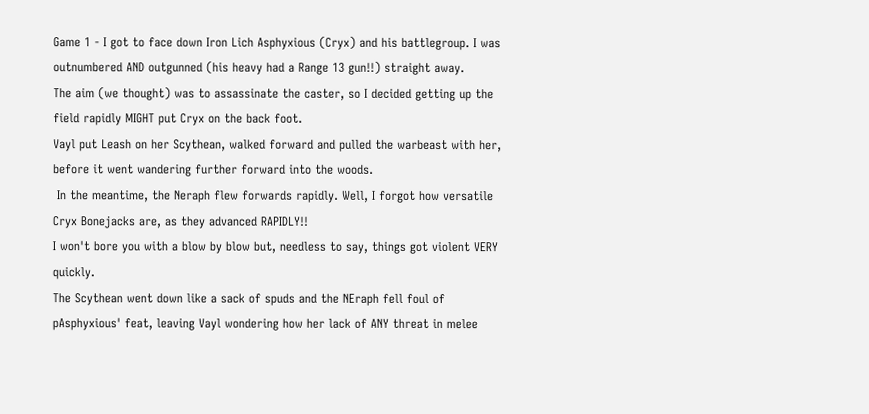Game 1 - I got to face down Iron Lich Asphyxious (Cryx) and his battlegroup. I was outnumbered AND outgunned (his heavy had a Range 13 gun!!) straight away.
The aim (we thought) was to assassinate the caster, so I decided getting up the field rapidly MIGHT put Cryx on the back foot.
Vayl put Leash on her Scythean, walked forward and pulled the warbeast with her, before it went wandering further forward into the woods.
 In the meantime, the Neraph flew forwards rapidly. Well, I forgot how versatile Cryx Bonejacks are, as they advanced RAPIDLY!!
I won't bore you with a blow by blow but, needless to say, things got violent VERY quickly.
The Scythean went down like a sack of spuds and the NEraph fell foul of pAsphyxious' feat, leaving Vayl wondering how her lack of ANY threat in melee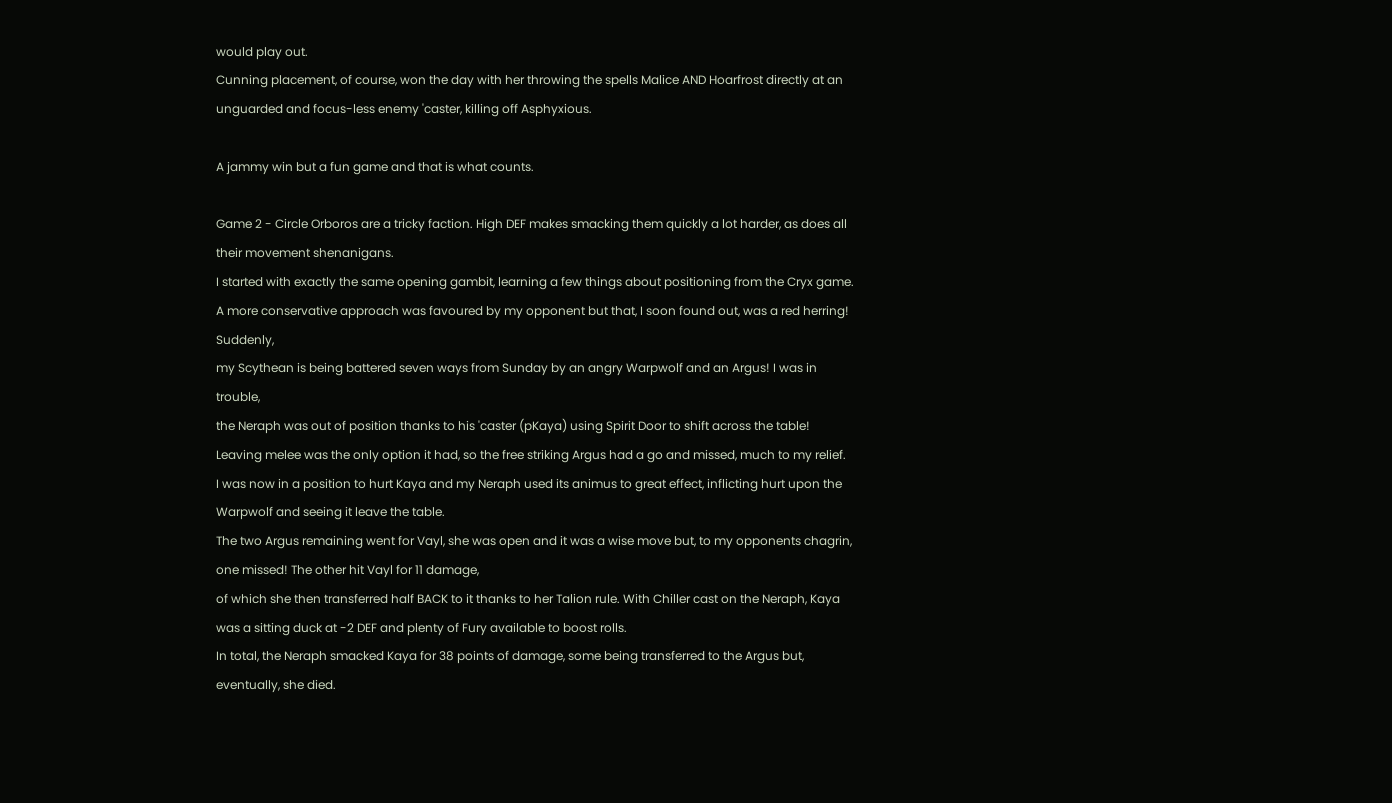would play out.
Cunning placement, of course, won the day with her throwing the spells Malice AND Hoarfrost directly at an unguarded and focus-less enemy 'caster, killing off Asphyxious.

A jammy win but a fun game and that is what counts.

Game 2 - Circle Orboros are a tricky faction. High DEF makes smacking them quickly a lot harder, as does all their movement shenanigans.
I started with exactly the same opening gambit, learning a few things about positioning from the Cryx game.
A more conservative approach was favoured by my opponent but that, I soon found out, was a red herring! Suddenly,
my Scythean is being battered seven ways from Sunday by an angry Warpwolf and an Argus! I was in trouble,
the Neraph was out of position thanks to his 'caster (pKaya) using Spirit Door to shift across the table!
Leaving melee was the only option it had, so the free striking Argus had a go and missed, much to my relief.
I was now in a position to hurt Kaya and my Neraph used its animus to great effect, inflicting hurt upon the Warpwolf and seeing it leave the table.
The two Argus remaining went for Vayl, she was open and it was a wise move but, to my opponents chagrin, one missed! The other hit Vayl for 11 damage,
of which she then transferred half BACK to it thanks to her Talion rule. With Chiller cast on the Neraph, Kaya was a sitting duck at -2 DEF and plenty of Fury available to boost rolls.
In total, the Neraph smacked Kaya for 38 points of damage, some being transferred to the Argus but, eventually, she died.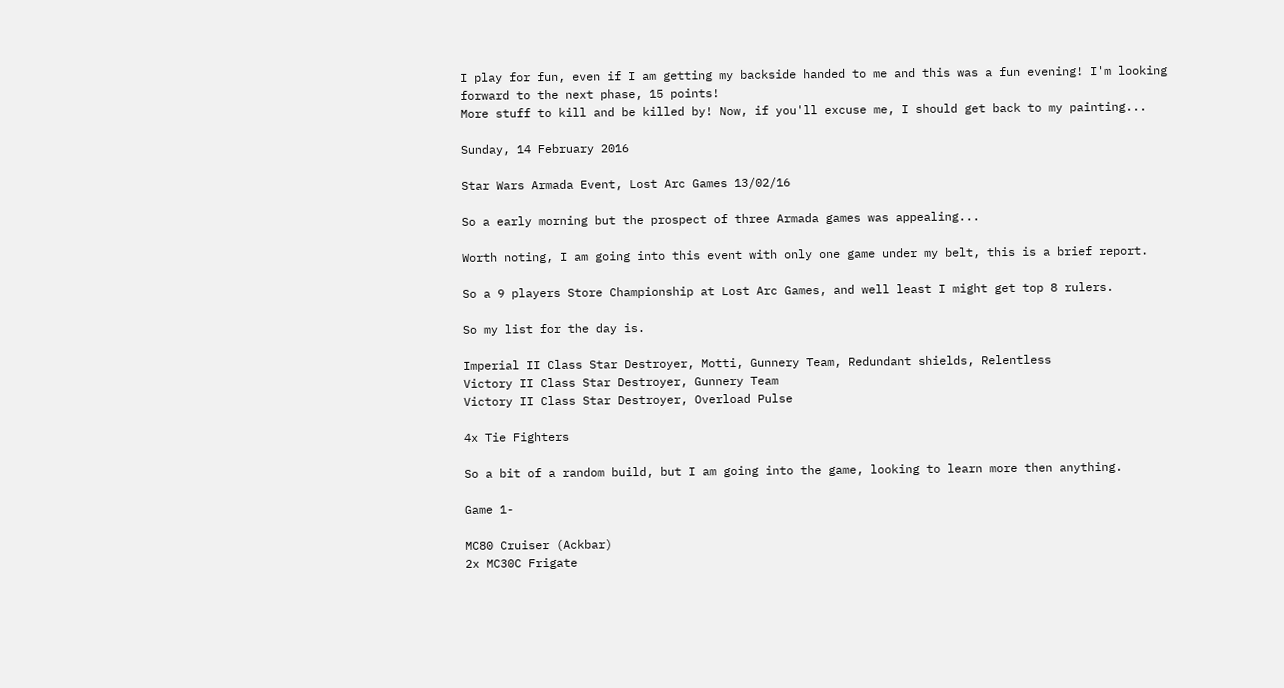I play for fun, even if I am getting my backside handed to me and this was a fun evening! I'm looking forward to the next phase, 15 points!
More stuff to kill and be killed by! Now, if you'll excuse me, I should get back to my painting...

Sunday, 14 February 2016

Star Wars Armada Event, Lost Arc Games 13/02/16

So a early morning but the prospect of three Armada games was appealing...

Worth noting, I am going into this event with only one game under my belt, this is a brief report.

So a 9 players Store Championship at Lost Arc Games, and well least I might get top 8 rulers.

So my list for the day is.

Imperial II Class Star Destroyer, Motti, Gunnery Team, Redundant shields, Relentless
Victory II Class Star Destroyer, Gunnery Team
Victory II Class Star Destroyer, Overload Pulse

4x Tie Fighters

So a bit of a random build, but I am going into the game, looking to learn more then anything.

Game 1-

MC80 Cruiser (Ackbar)
2x MC30C Frigate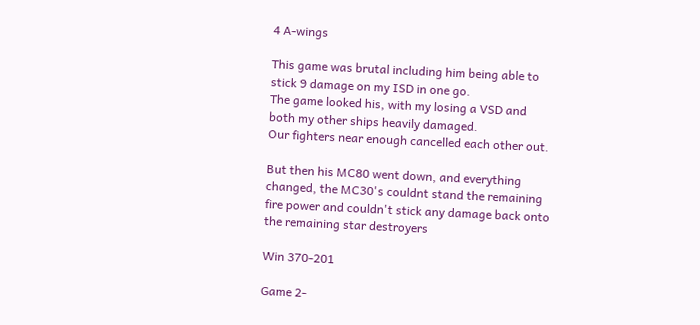4 A-wings

This game was brutal including him being able to stick 9 damage on my ISD in one go.
The game looked his, with my losing a VSD and both my other ships heavily damaged.
Our fighters near enough cancelled each other out.

But then his MC80 went down, and everything changed, the MC30's couldnt stand the remaining fire power and couldn't stick any damage back onto the remaining star destroyers

Win 370-201

Game 2-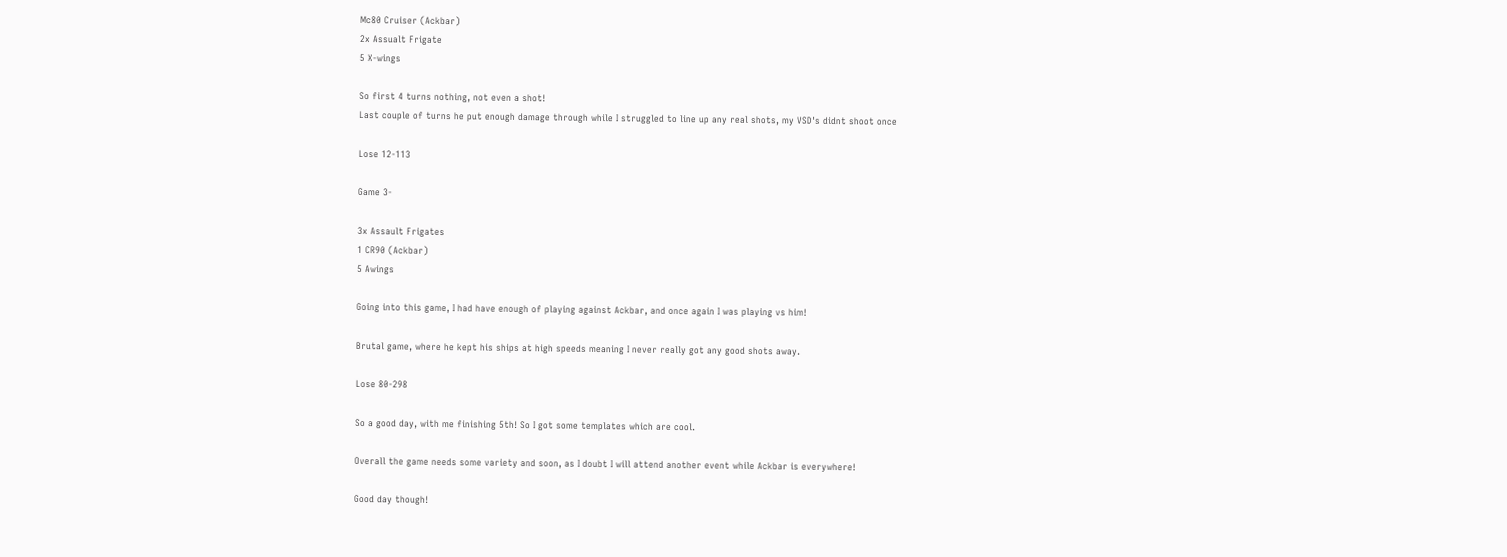Mc80 Cruiser (Ackbar)
2x Assualt Frigate
5 X-wings

So first 4 turns nothing, not even a shot!
Last couple of turns he put enough damage through while I struggled to line up any real shots, my VSD's didnt shoot once

Lose 12-113

Game 3-

3x Assault Frigates
1 CR90 (Ackbar)
5 Awings

Going into this game, I had have enough of playing against Ackbar, and once again I was playing vs him!

Brutal game, where he kept his ships at high speeds meaning I never really got any good shots away.

Lose 80-298

So a good day, with me finishing 5th! So I got some templates which are cool.

Overall the game needs some variety and soon, as I doubt I will attend another event while Ackbar is everywhere!

Good day though!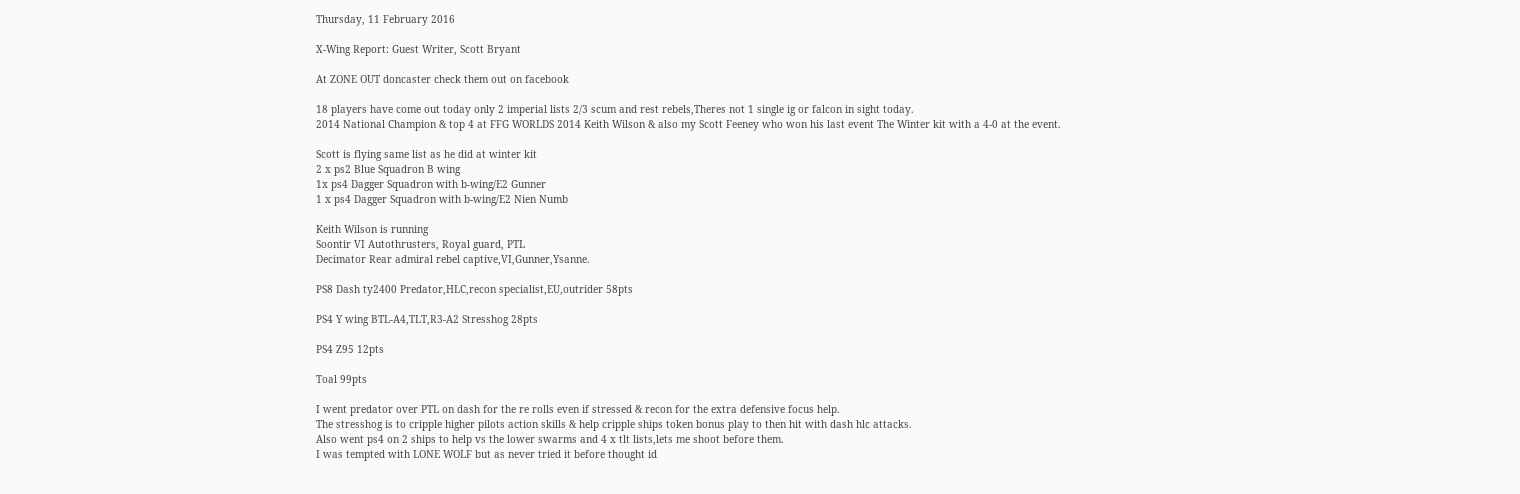Thursday, 11 February 2016

X-Wing Report: Guest Writer, Scott Bryant

At ZONE OUT doncaster check them out on facebook

18 players have come out today only 2 imperial lists 2/3 scum and rest rebels,Theres not 1 single ig or falcon in sight today.
2014 National Champion & top 4 at FFG WORLDS 2014 Keith Wilson & also my Scott Feeney who won his last event The Winter kit with a 4-0 at the event.

Scott is flying same list as he did at winter kit
2 x ps2 Blue Squadron B wing
1x ps4 Dagger Squadron with b-wing/E2 Gunner
1 x ps4 Dagger Squadron with b-wing/E2 Nien Numb

Keith Wilson is running
Soontir VI Autothrusters, Royal guard, PTL
Decimator Rear admiral rebel captive,VI,Gunner,Ysanne.

PS8 Dash ty2400 Predator,HLC,recon specialist,EU,outrider 58pts

PS4 Y wing BTL-A4,TLT,R3-A2 Stresshog 28pts

PS4 Z95 12pts

Toal 99pts

I went predator over PTL on dash for the re rolls even if stressed & recon for the extra defensive focus help.
The stresshog is to cripple higher pilots action skills & help cripple ships token bonus play to then hit with dash hlc attacks.
Also went ps4 on 2 ships to help vs the lower swarms and 4 x tlt lists,lets me shoot before them.
I was tempted with LONE WOLF but as never tried it before thought id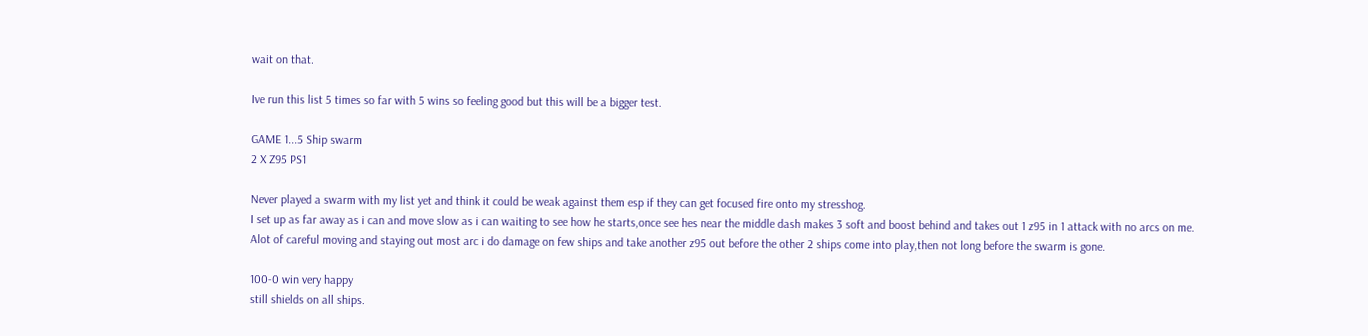wait on that.

Ive run this list 5 times so far with 5 wins so feeling good but this will be a bigger test.

GAME 1...5 Ship swarm
2 X Z95 PS1

Never played a swarm with my list yet and think it could be weak against them esp if they can get focused fire onto my stresshog.
I set up as far away as i can and move slow as i can waiting to see how he starts,once see hes near the middle dash makes 3 soft and boost behind and takes out 1 z95 in 1 attack with no arcs on me.
Alot of careful moving and staying out most arc i do damage on few ships and take another z95 out before the other 2 ships come into play,then not long before the swarm is gone.

100-0 win very happy
still shields on all ships.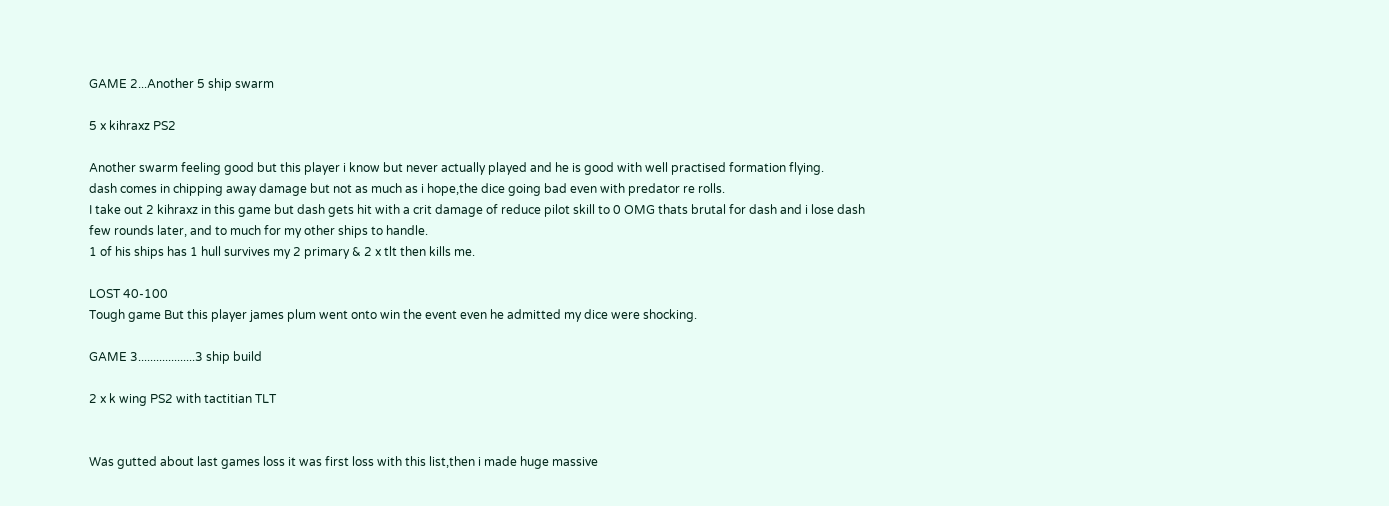GAME 2...Another 5 ship swarm

5 x kihraxz PS2

Another swarm feeling good but this player i know but never actually played and he is good with well practised formation flying.
dash comes in chipping away damage but not as much as i hope,the dice going bad even with predator re rolls.
I take out 2 kihraxz in this game but dash gets hit with a crit damage of reduce pilot skill to 0 OMG thats brutal for dash and i lose dash few rounds later, and to much for my other ships to handle.
1 of his ships has 1 hull survives my 2 primary & 2 x tlt then kills me.

LOST 40-100
Tough game But this player james plum went onto win the event even he admitted my dice were shocking.

GAME 3...................3 ship build

2 x k wing PS2 with tactitian TLT


Was gutted about last games loss it was first loss with this list,then i made huge massive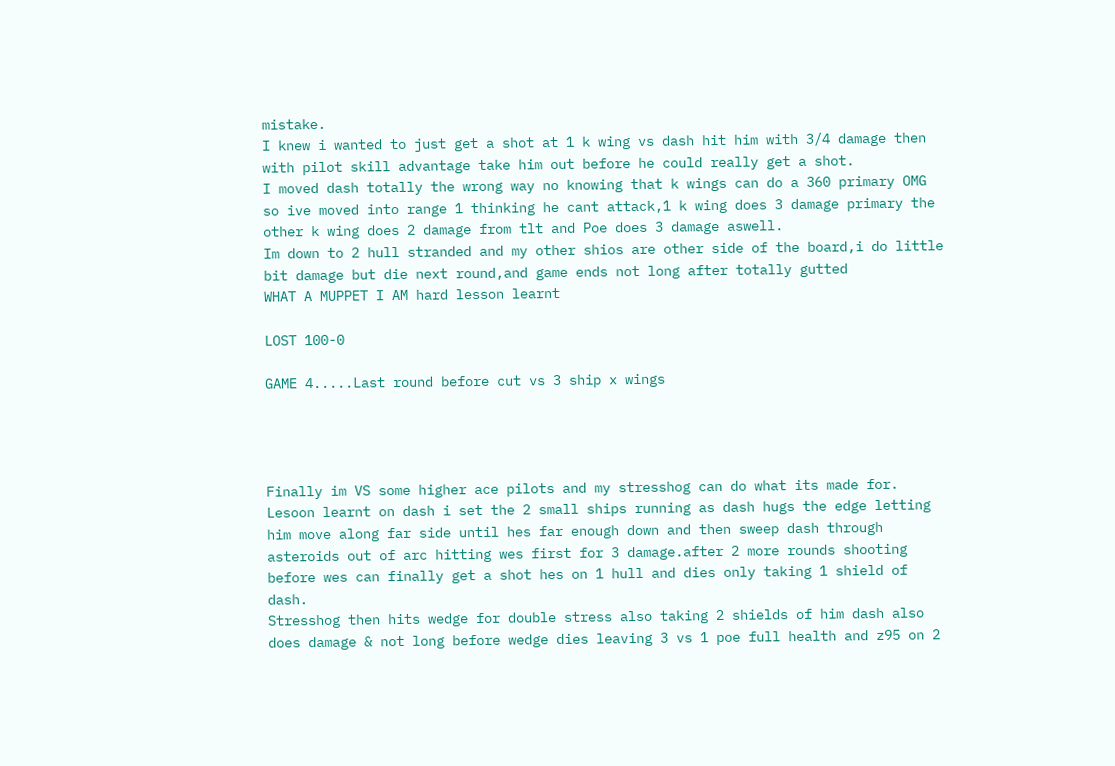mistake.
I knew i wanted to just get a shot at 1 k wing vs dash hit him with 3/4 damage then with pilot skill advantage take him out before he could really get a shot.
I moved dash totally the wrong way no knowing that k wings can do a 360 primary OMG so ive moved into range 1 thinking he cant attack,1 k wing does 3 damage primary the other k wing does 2 damage from tlt and Poe does 3 damage aswell.
Im down to 2 hull stranded and my other shios are other side of the board,i do little bit damage but die next round,and game ends not long after totally gutted
WHAT A MUPPET I AM hard lesson learnt

LOST 100-0

GAME 4.....Last round before cut vs 3 ship x wings




Finally im VS some higher ace pilots and my stresshog can do what its made for.
Lesoon learnt on dash i set the 2 small ships running as dash hugs the edge letting him move along far side until hes far enough down and then sweep dash through asteroids out of arc hitting wes first for 3 damage.after 2 more rounds shooting before wes can finally get a shot hes on 1 hull and dies only taking 1 shield of dash.
Stresshog then hits wedge for double stress also taking 2 shields of him dash also does damage & not long before wedge dies leaving 3 vs 1 poe full health and z95 on 2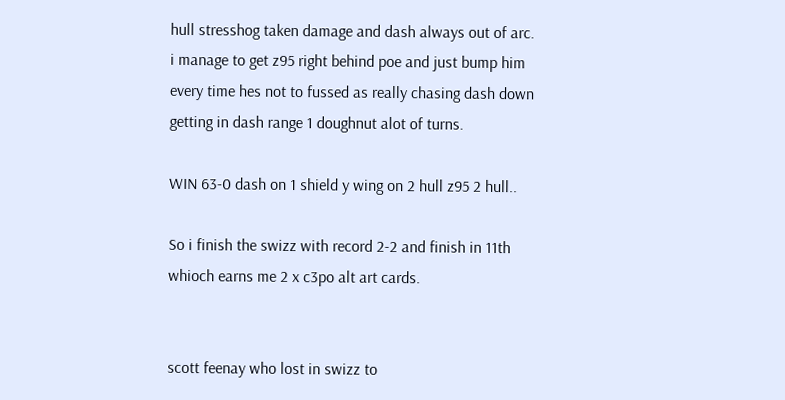hull stresshog taken damage and dash always out of arc.
i manage to get z95 right behind poe and just bump him every time hes not to fussed as really chasing dash down getting in dash range 1 doughnut alot of turns.

WIN 63-0 dash on 1 shield y wing on 2 hull z95 2 hull..

So i finish the swizz with record 2-2 and finish in 11th whioch earns me 2 x c3po alt art cards.


scott feenay who lost in swizz to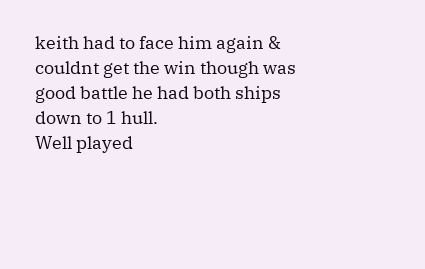keith had to face him again & couldnt get the win though was good battle he had both ships down to 1 hull.
Well played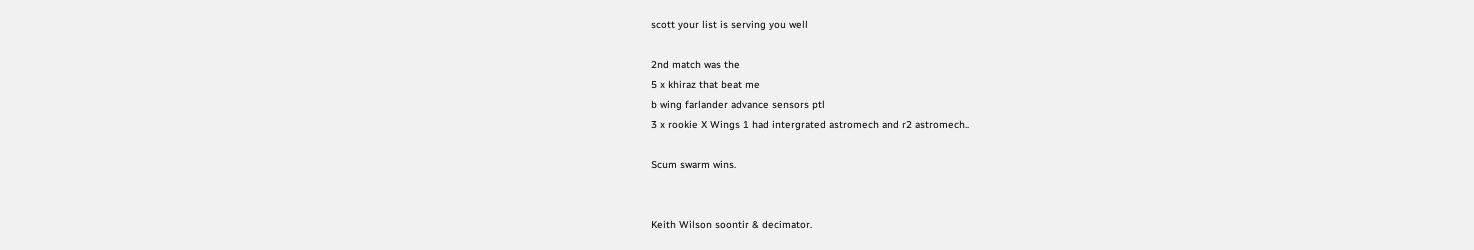scott your list is serving you well

2nd match was the
5 x khiraz that beat me
b wing farlander advance sensors ptl
3 x rookie X Wings 1 had intergrated astromech and r2 astromech..

Scum swarm wins.


Keith Wilson soontir & decimator.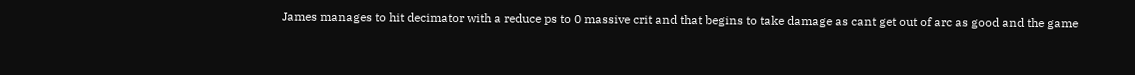James manages to hit decimator with a reduce ps to 0 massive crit and that begins to take damage as cant get out of arc as good and the game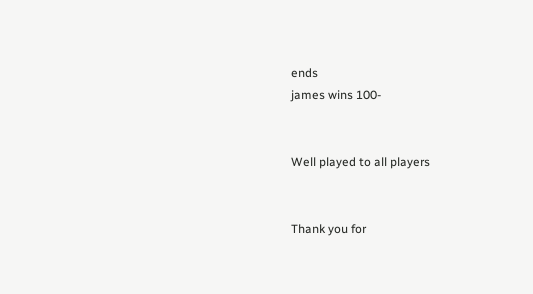ends
james wins 100-


Well played to all players


Thank you for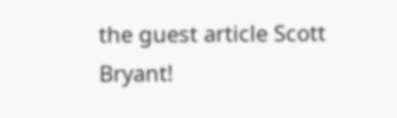the guest article Scott Bryant!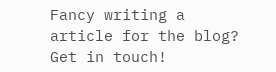Fancy writing a article for the blog? Get in touch!